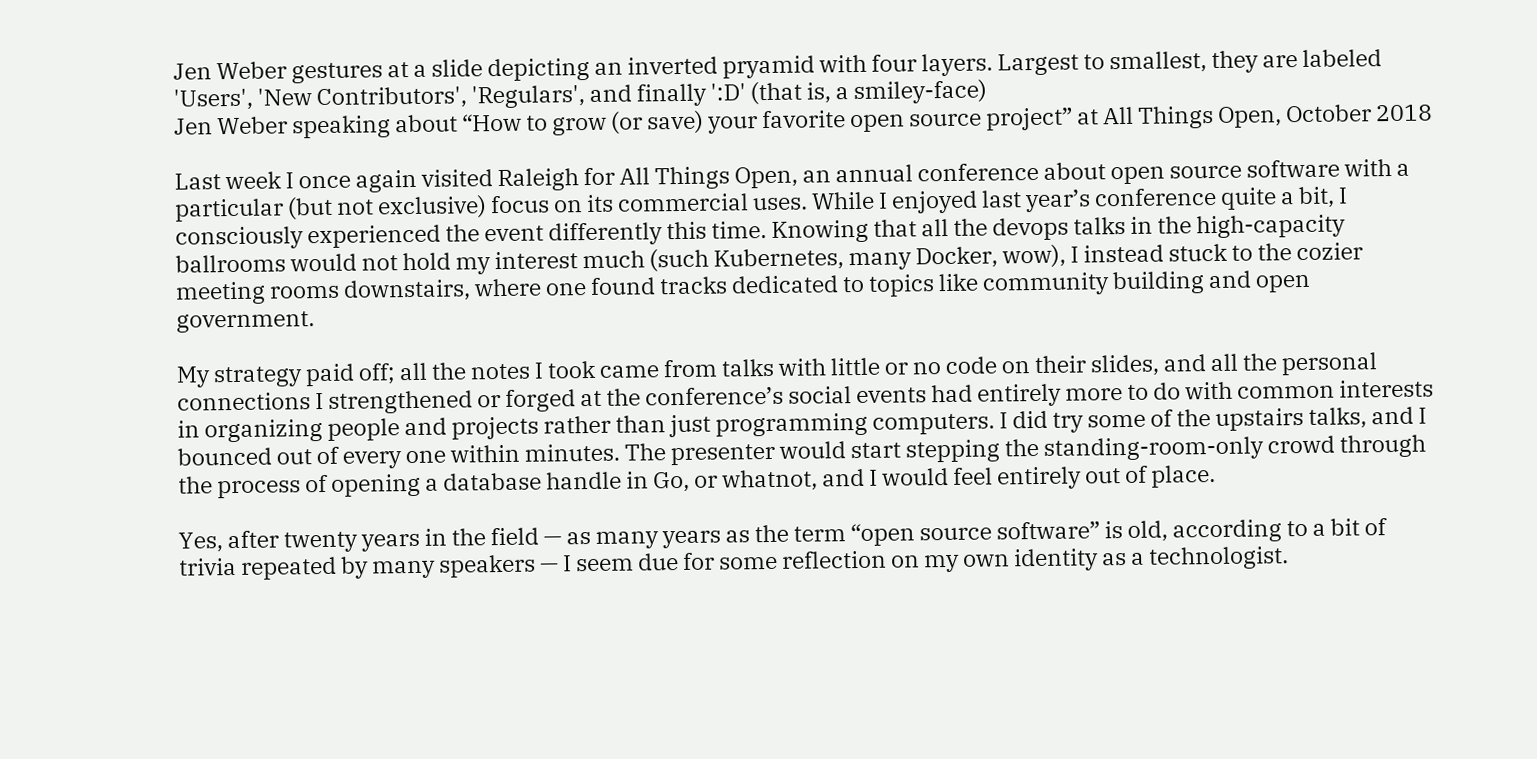Jen Weber gestures at a slide depicting an inverted pryamid with four layers. Largest to smallest, they are labeled 'Users', 'New Contributors', 'Regulars', and finally ':D' (that is, a smiley-face)
Jen Weber speaking about “How to grow (or save) your favorite open source project” at All Things Open, October 2018

Last week I once again visited Raleigh for All Things Open, an annual conference about open source software with a particular (but not exclusive) focus on its commercial uses. While I enjoyed last year’s conference quite a bit, I consciously experienced the event differently this time. Knowing that all the devops talks in the high-capacity ballrooms would not hold my interest much (such Kubernetes, many Docker, wow), I instead stuck to the cozier meeting rooms downstairs, where one found tracks dedicated to topics like community building and open government.

My strategy paid off; all the notes I took came from talks with little or no code on their slides, and all the personal connections I strengthened or forged at the conference’s social events had entirely more to do with common interests in organizing people and projects rather than just programming computers. I did try some of the upstairs talks, and I bounced out of every one within minutes. The presenter would start stepping the standing-room-only crowd through the process of opening a database handle in Go, or whatnot, and I would feel entirely out of place.

Yes, after twenty years in the field — as many years as the term “open source software” is old, according to a bit of trivia repeated by many speakers — I seem due for some reflection on my own identity as a technologist.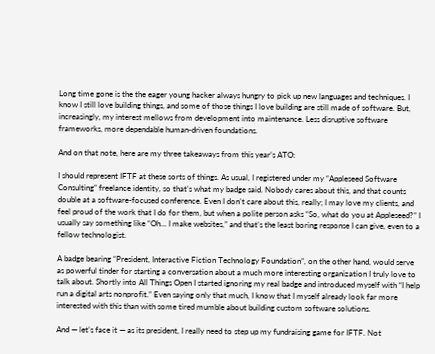Long time gone is the the eager young hacker always hungry to pick up new languages and techniques. I know I still love building things, and some of those things I love building are still made of software. But, increasingly, my interest mellows from development into maintenance. Less disruptive software frameworks, more dependable human-driven foundations.

And on that note, here are my three takeaways from this year’s ATO:

I should represent IFTF at these sorts of things. As usual, I registered under my “Appleseed Software Consulting” freelance identity, so that’s what my badge said. Nobody cares about this, and that counts double at a software-focused conference. Even I don’t care about this, really; I may love my clients, and feel proud of the work that I do for them, but when a polite person asks “So, what do you at Appleseed?” I usually say something like “Oh… I make websites,” and that’s the least boring response I can give, even to a fellow technologist.

A badge bearing “President, Interactive Fiction Technology Foundation”, on the other hand, would serve as powerful tinder for starting a conversation about a much more interesting organization I truly love to talk about. Shortly into All Things Open I started ignoring my real badge and introduced myself with “I help run a digital arts nonprofit.” Even saying only that much, I know that I myself already look far more interested with this than with some tired mumble about building custom software solutions.

And — let’s face it — as its president, I really need to step up my fundraising game for IFTF. Not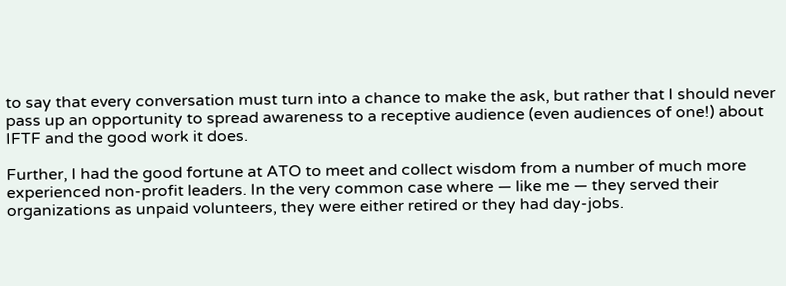to say that every conversation must turn into a chance to make the ask, but rather that I should never pass up an opportunity to spread awareness to a receptive audience (even audiences of one!) about IFTF and the good work it does.

Further, I had the good fortune at ATO to meet and collect wisdom from a number of much more experienced non-profit leaders. In the very common case where — like me — they served their organizations as unpaid volunteers, they were either retired or they had day-jobs.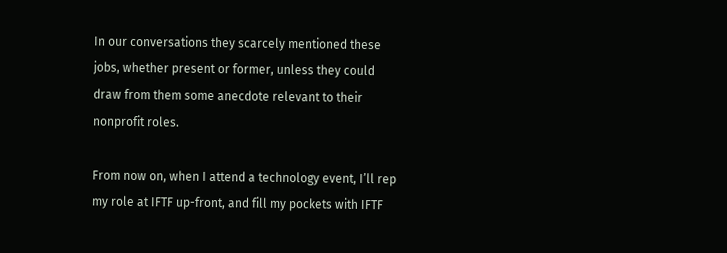In our conversations they scarcely mentioned these jobs, whether present or former, unless they could draw from them some anecdote relevant to their nonprofit roles.

From now on, when I attend a technology event, I’ll rep my role at IFTF up-front, and fill my pockets with IFTF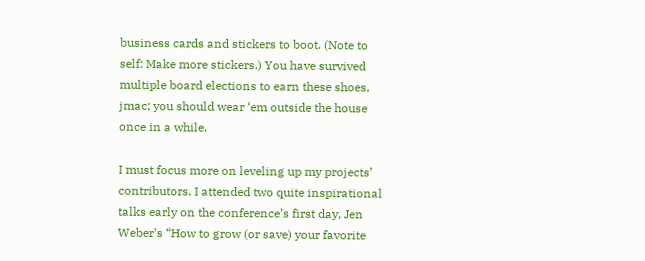business cards and stickers to boot. (Note to self: Make more stickers.) You have survived multiple board elections to earn these shoes, jmac; you should wear ‘em outside the house once in a while.

I must focus more on leveling up my projects’ contributors. I attended two quite inspirational talks early on the conference’s first day, Jen Weber’s “How to grow (or save) your favorite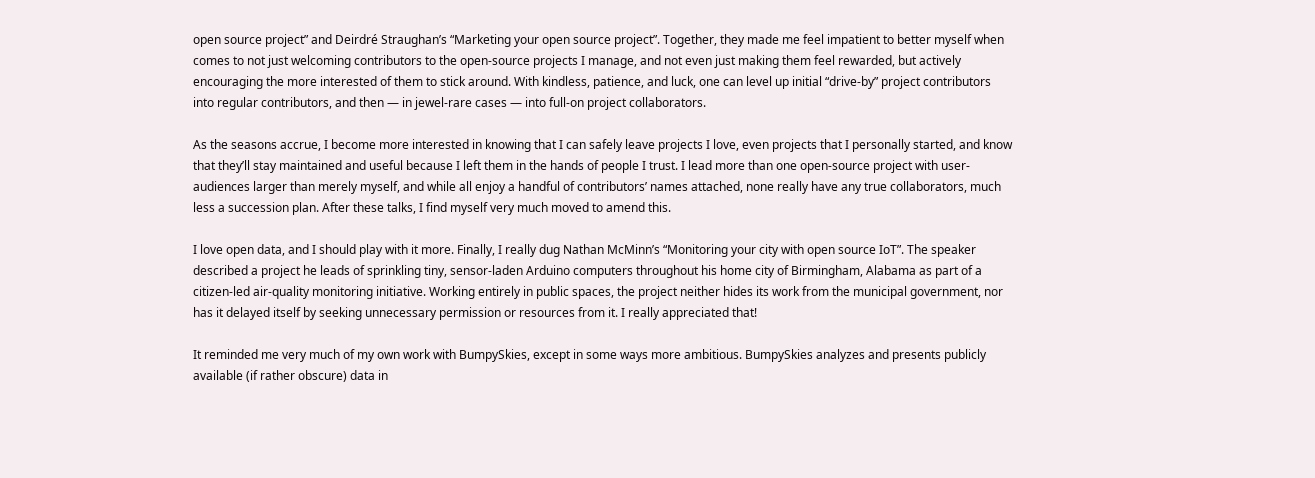open source project” and Deirdré Straughan’s “Marketing your open source project”. Together, they made me feel impatient to better myself when comes to not just welcoming contributors to the open-source projects I manage, and not even just making them feel rewarded, but actively encouraging the more interested of them to stick around. With kindless, patience, and luck, one can level up initial “drive-by” project contributors into regular contributors, and then — in jewel-rare cases — into full-on project collaborators.

As the seasons accrue, I become more interested in knowing that I can safely leave projects I love, even projects that I personally started, and know that they’ll stay maintained and useful because I left them in the hands of people I trust. I lead more than one open-source project with user-audiences larger than merely myself, and while all enjoy a handful of contributors’ names attached, none really have any true collaborators, much less a succession plan. After these talks, I find myself very much moved to amend this.

I love open data, and I should play with it more. Finally, I really dug Nathan McMinn’s “Monitoring your city with open source IoT”. The speaker described a project he leads of sprinkling tiny, sensor-laden Arduino computers throughout his home city of Birmingham, Alabama as part of a citizen-led air-quality monitoring initiative. Working entirely in public spaces, the project neither hides its work from the municipal government, nor has it delayed itself by seeking unnecessary permission or resources from it. I really appreciated that!

It reminded me very much of my own work with BumpySkies, except in some ways more ambitious. BumpySkies analyzes and presents publicly available (if rather obscure) data in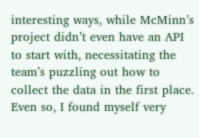interesting ways, while McMinn’s project didn’t even have an API to start with, necessitating the team’s puzzling out how to collect the data in the first place. Even so, I found myself very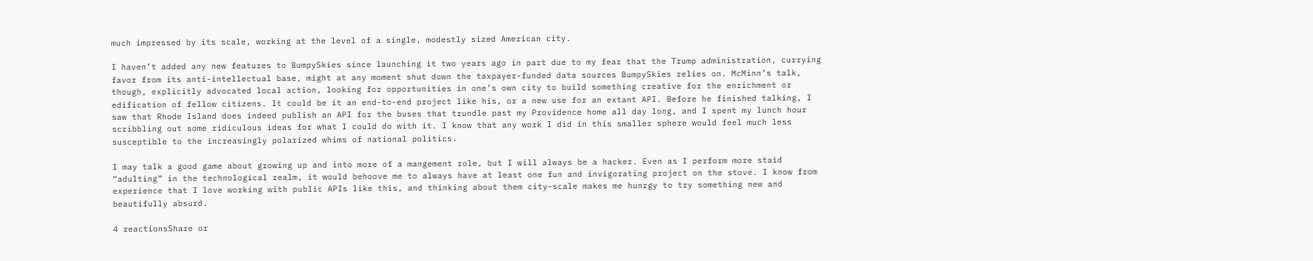much impressed by its scale, working at the level of a single, modestly sized American city.

I haven’t added any new features to BumpySkies since launching it two years ago in part due to my fear that the Trump administration, currying favor from its anti-intellectual base, might at any moment shut down the taxpayer-funded data sources BumpySkies relies on. McMinn’s talk, though, explicitly advocated local action, looking for opportunities in one’s own city to build something creative for the enrichment or edification of fellow citizens. It could be it an end-to-end project like his, or a new use for an extant API. Before he finished talking, I saw that Rhode Island does indeed publish an API for the buses that trundle past my Providence home all day long, and I spent my lunch hour scribbling out some ridiculous ideas for what I could do with it. I know that any work I did in this smaller sphere would feel much less susceptible to the increasingly polarized whims of national politics.

I may talk a good game about growing up and into more of a mangement role, but I will always be a hacker. Even as I perform more staid “adulting” in the technological realm, it would behoove me to always have at least one fun and invigorating project on the stove. I know from experience that I love working with public APIs like this, and thinking about them city-scale makes me hunrgy to try something new and beautifully absurd.

4 reactionsShare or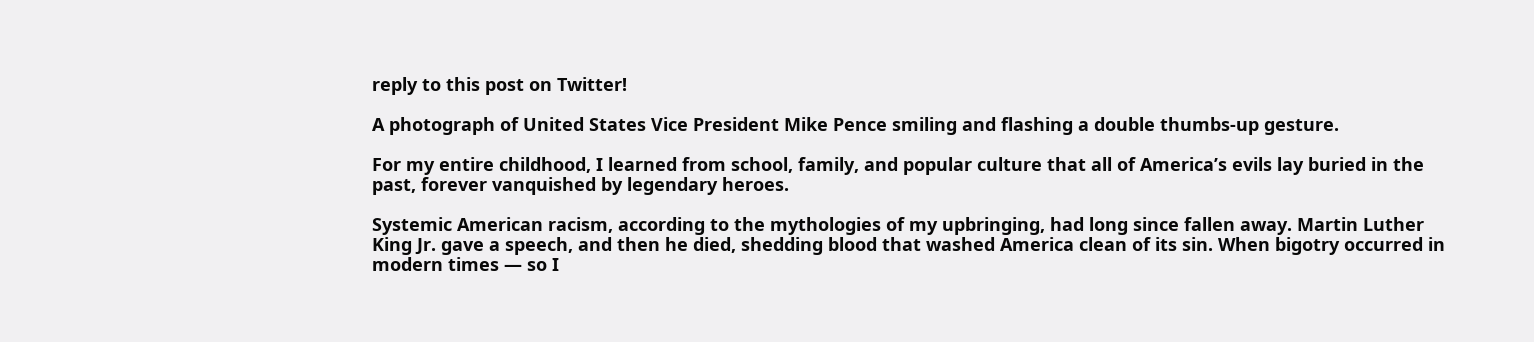reply to this post on Twitter!

A photograph of United States Vice President Mike Pence smiling and flashing a double thumbs-up gesture.

For my entire childhood, I learned from school, family, and popular culture that all of America’s evils lay buried in the past, forever vanquished by legendary heroes.

Systemic American racism, according to the mythologies of my upbringing, had long since fallen away. Martin Luther King Jr. gave a speech, and then he died, shedding blood that washed America clean of its sin. When bigotry occurred in modern times — so I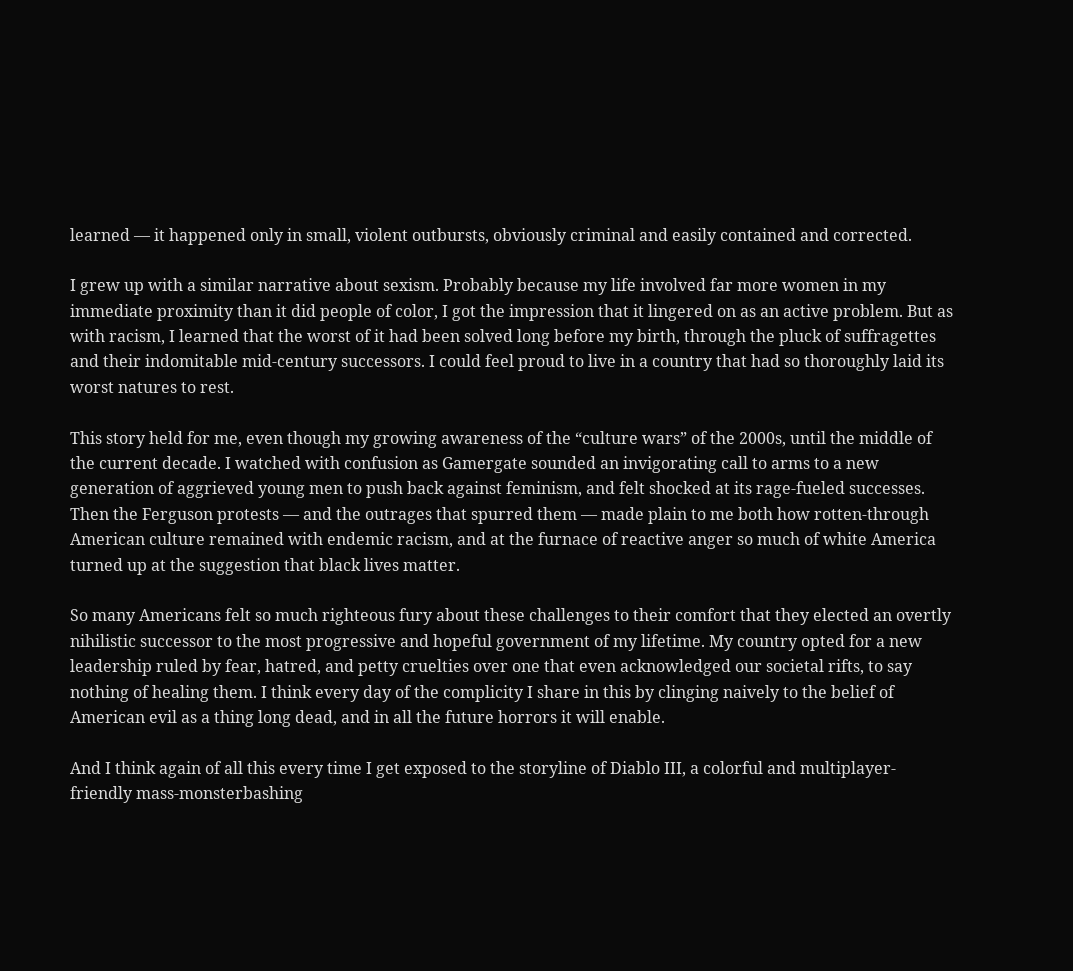learned — it happened only in small, violent outbursts, obviously criminal and easily contained and corrected.

I grew up with a similar narrative about sexism. Probably because my life involved far more women in my immediate proximity than it did people of color, I got the impression that it lingered on as an active problem. But as with racism, I learned that the worst of it had been solved long before my birth, through the pluck of suffragettes and their indomitable mid-century successors. I could feel proud to live in a country that had so thoroughly laid its worst natures to rest.

This story held for me, even though my growing awareness of the “culture wars” of the 2000s, until the middle of the current decade. I watched with confusion as Gamergate sounded an invigorating call to arms to a new generation of aggrieved young men to push back against feminism, and felt shocked at its rage-fueled successes. Then the Ferguson protests — and the outrages that spurred them — made plain to me both how rotten-through American culture remained with endemic racism, and at the furnace of reactive anger so much of white America turned up at the suggestion that black lives matter.

So many Americans felt so much righteous fury about these challenges to their comfort that they elected an overtly nihilistic successor to the most progressive and hopeful government of my lifetime. My country opted for a new leadership ruled by fear, hatred, and petty cruelties over one that even acknowledged our societal rifts, to say nothing of healing them. I think every day of the complicity I share in this by clinging naively to the belief of American evil as a thing long dead, and in all the future horrors it will enable.

And I think again of all this every time I get exposed to the storyline of Diablo III, a colorful and multiplayer-friendly mass-monsterbashing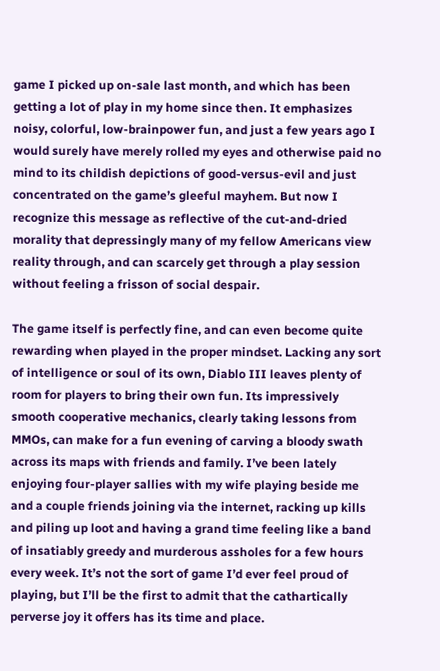game I picked up on-sale last month, and which has been getting a lot of play in my home since then. It emphasizes noisy, colorful, low-brainpower fun, and just a few years ago I would surely have merely rolled my eyes and otherwise paid no mind to its childish depictions of good-versus-evil and just concentrated on the game’s gleeful mayhem. But now I recognize this message as reflective of the cut-and-dried morality that depressingly many of my fellow Americans view reality through, and can scarcely get through a play session without feeling a frisson of social despair.

The game itself is perfectly fine, and can even become quite rewarding when played in the proper mindset. Lacking any sort of intelligence or soul of its own, Diablo III leaves plenty of room for players to bring their own fun. Its impressively smooth cooperative mechanics, clearly taking lessons from MMOs, can make for a fun evening of carving a bloody swath across its maps with friends and family. I’ve been lately enjoying four-player sallies with my wife playing beside me and a couple friends joining via the internet, racking up kills and piling up loot and having a grand time feeling like a band of insatiably greedy and murderous assholes for a few hours every week. It’s not the sort of game I’d ever feel proud of playing, but I’ll be the first to admit that the cathartically perverse joy it offers has its time and place.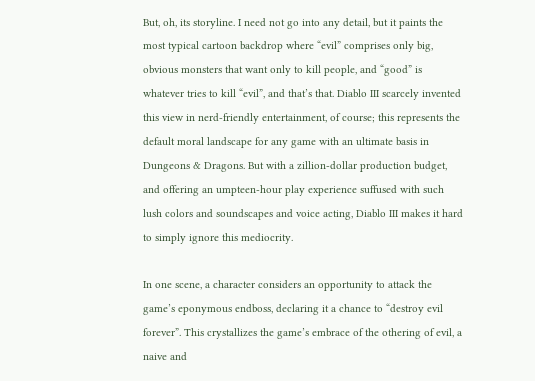But, oh, its storyline. I need not go into any detail, but it paints the most typical cartoon backdrop where “evil” comprises only big, obvious monsters that want only to kill people, and “good” is whatever tries to kill “evil”, and that’s that. Diablo III scarcely invented this view in nerd-friendly entertainment, of course; this represents the default moral landscape for any game with an ultimate basis in Dungeons & Dragons. But with a zillion-dollar production budget, and offering an umpteen-hour play experience suffused with such lush colors and soundscapes and voice acting, Diablo III makes it hard to simply ignore this mediocrity.

In one scene, a character considers an opportunity to attack the game’s eponymous endboss, declaring it a chance to “destroy evil forever”. This crystallizes the game’s embrace of the othering of evil, a naive and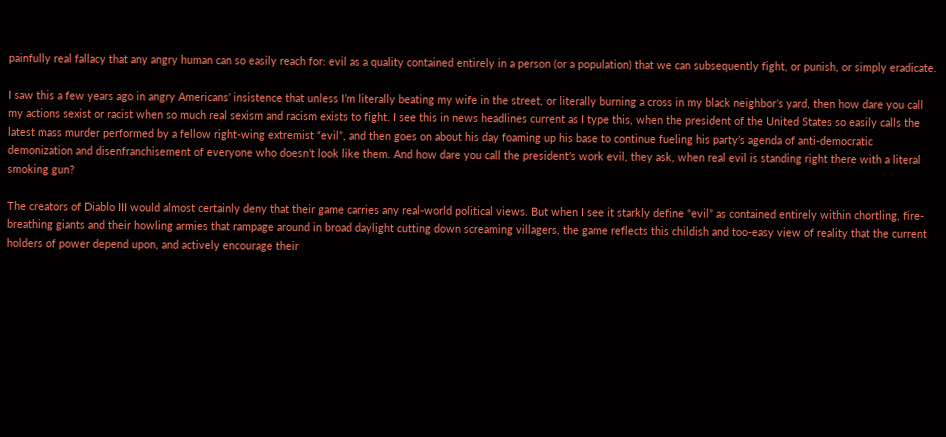painfully real fallacy that any angry human can so easily reach for: evil as a quality contained entirely in a person (or a population) that we can subsequently fight, or punish, or simply eradicate.

I saw this a few years ago in angry Americans’ insistence that unless I’m literally beating my wife in the street, or literally burning a cross in my black neighbor’s yard, then how dare you call my actions sexist or racist when so much real sexism and racism exists to fight. I see this in news headlines current as I type this, when the president of the United States so easily calls the latest mass murder performed by a fellow right-wing extremist “evil”, and then goes on about his day foaming up his base to continue fueling his party’s agenda of anti-democratic demonization and disenfranchisement of everyone who doesn’t look like them. And how dare you call the president’s work evil, they ask, when real evil is standing right there with a literal smoking gun?

The creators of Diablo III would almost certainly deny that their game carries any real-world political views. But when I see it starkly define “evil” as contained entirely within chortling, fire-breathing giants and their howling armies that rampage around in broad daylight cutting down screaming villagers, the game reflects this childish and too-easy view of reality that the current holders of power depend upon, and actively encourage their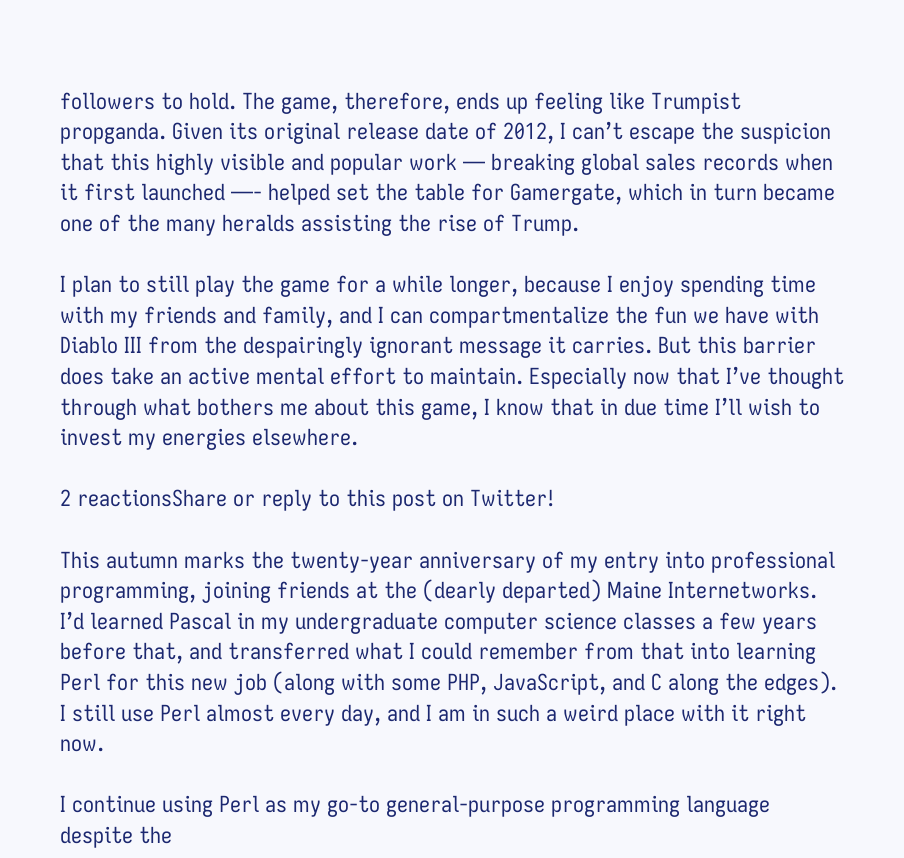followers to hold. The game, therefore, ends up feeling like Trumpist propganda. Given its original release date of 2012, I can’t escape the suspicion that this highly visible and popular work — breaking global sales records when it first launched —- helped set the table for Gamergate, which in turn became one of the many heralds assisting the rise of Trump.

I plan to still play the game for a while longer, because I enjoy spending time with my friends and family, and I can compartmentalize the fun we have with Diablo III from the despairingly ignorant message it carries. But this barrier does take an active mental effort to maintain. Especially now that I’ve thought through what bothers me about this game, I know that in due time I’ll wish to invest my energies elsewhere.

2 reactionsShare or reply to this post on Twitter!

This autumn marks the twenty-year anniversary of my entry into professional programming, joining friends at the (dearly departed) Maine Internetworks. I’d learned Pascal in my undergraduate computer science classes a few years before that, and transferred what I could remember from that into learning Perl for this new job (along with some PHP, JavaScript, and C along the edges). I still use Perl almost every day, and I am in such a weird place with it right now.

I continue using Perl as my go-to general-purpose programming language despite the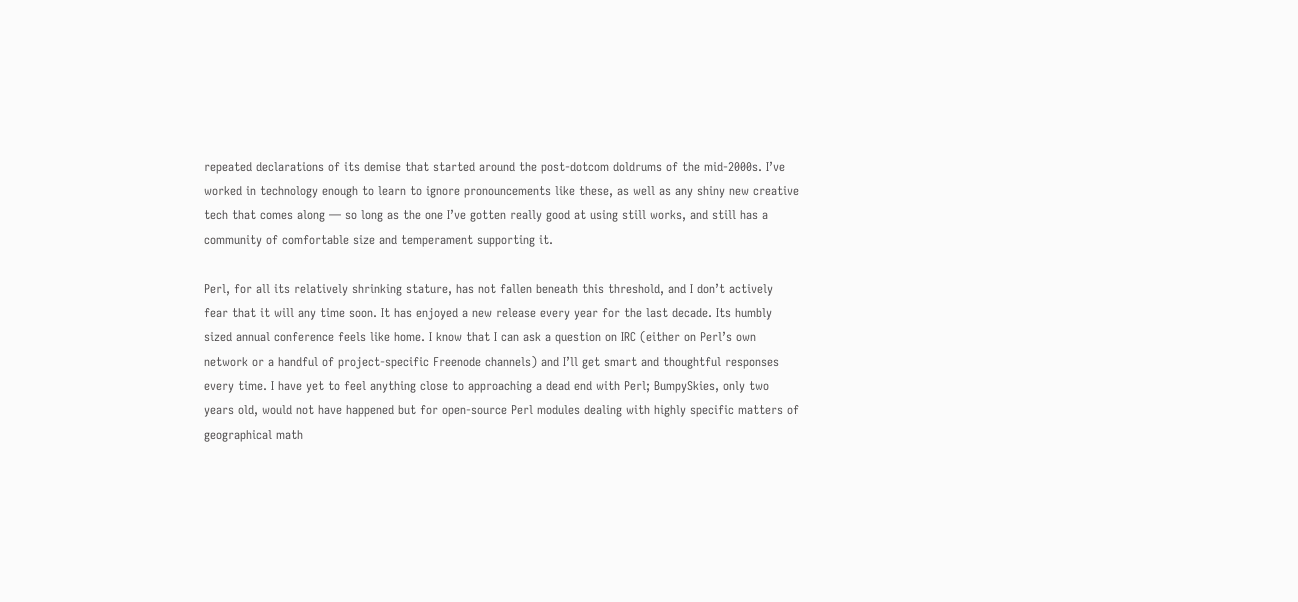repeated declarations of its demise that started around the post-dotcom doldrums of the mid-2000s. I’ve worked in technology enough to learn to ignore pronouncements like these, as well as any shiny new creative tech that comes along — so long as the one I’ve gotten really good at using still works, and still has a community of comfortable size and temperament supporting it.

Perl, for all its relatively shrinking stature, has not fallen beneath this threshold, and I don’t actively fear that it will any time soon. It has enjoyed a new release every year for the last decade. Its humbly sized annual conference feels like home. I know that I can ask a question on IRC (either on Perl’s own network or a handful of project-specific Freenode channels) and I’ll get smart and thoughtful responses every time. I have yet to feel anything close to approaching a dead end with Perl; BumpySkies, only two years old, would not have happened but for open-source Perl modules dealing with highly specific matters of geographical math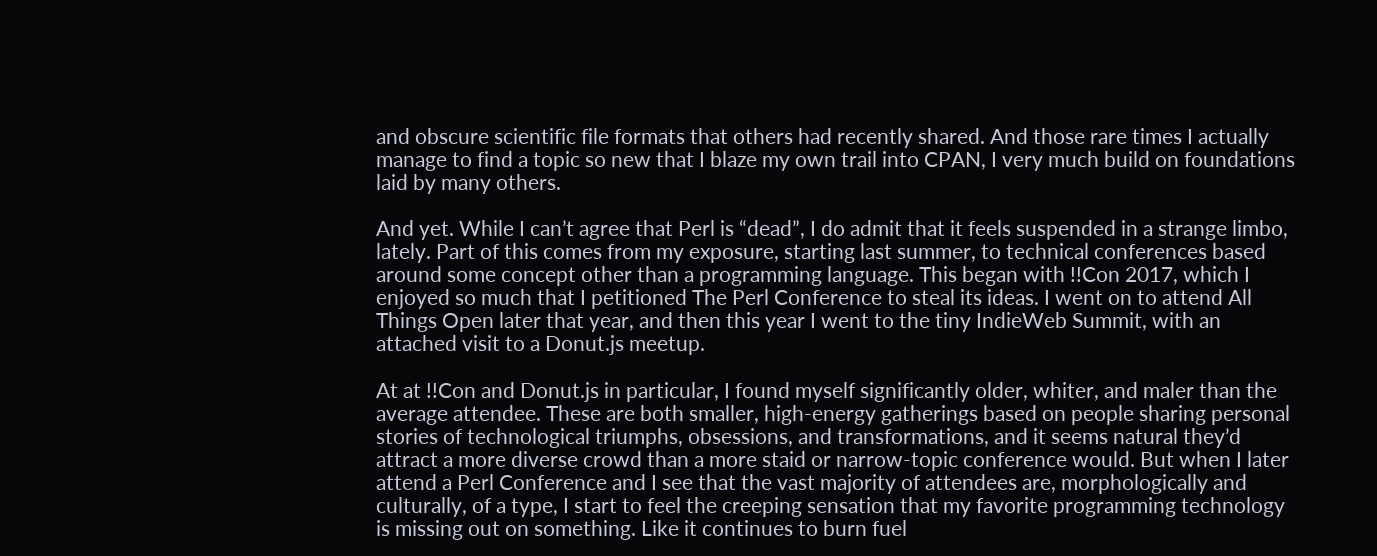and obscure scientific file formats that others had recently shared. And those rare times I actually manage to find a topic so new that I blaze my own trail into CPAN, I very much build on foundations laid by many others.

And yet. While I can’t agree that Perl is “dead”, I do admit that it feels suspended in a strange limbo, lately. Part of this comes from my exposure, starting last summer, to technical conferences based around some concept other than a programming language. This began with !!Con 2017, which I enjoyed so much that I petitioned The Perl Conference to steal its ideas. I went on to attend All Things Open later that year, and then this year I went to the tiny IndieWeb Summit, with an attached visit to a Donut.js meetup.

At at !!Con and Donut.js in particular, I found myself significantly older, whiter, and maler than the average attendee. These are both smaller, high-energy gatherings based on people sharing personal stories of technological triumphs, obsessions, and transformations, and it seems natural they’d attract a more diverse crowd than a more staid or narrow-topic conference would. But when I later attend a Perl Conference and I see that the vast majority of attendees are, morphologically and culturally, of a type, I start to feel the creeping sensation that my favorite programming technology is missing out on something. Like it continues to burn fuel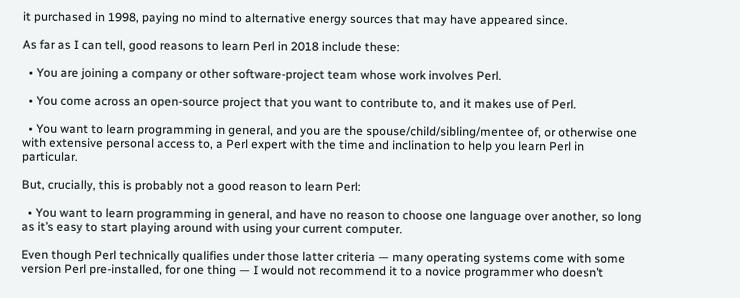it purchased in 1998, paying no mind to alternative energy sources that may have appeared since.

As far as I can tell, good reasons to learn Perl in 2018 include these:

  • You are joining a company or other software-project team whose work involves Perl.

  • You come across an open-source project that you want to contribute to, and it makes use of Perl.

  • You want to learn programming in general, and you are the spouse/child/sibling/mentee of, or otherwise one with extensive personal access to, a Perl expert with the time and inclination to help you learn Perl in particular.

But, crucially, this is probably not a good reason to learn Perl:

  • You want to learn programming in general, and have no reason to choose one language over another, so long as it’s easy to start playing around with using your current computer.

Even though Perl technically qualifies under those latter criteria — many operating systems come with some version Perl pre-installed, for one thing — I would not recommend it to a novice programmer who doesn’t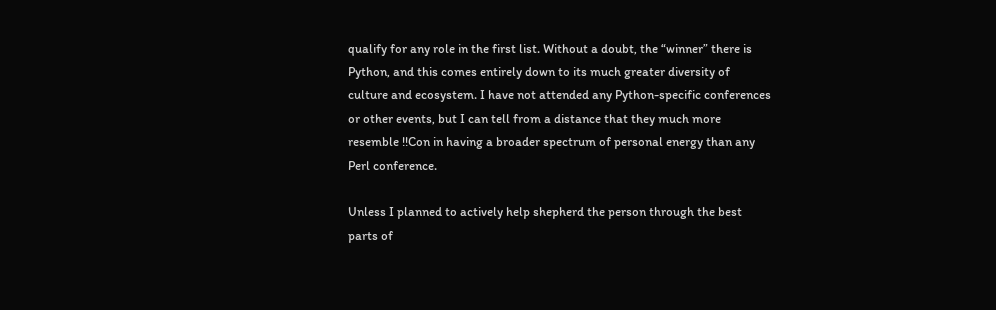qualify for any role in the first list. Without a doubt, the “winner” there is Python, and this comes entirely down to its much greater diversity of culture and ecosystem. I have not attended any Python-specific conferences or other events, but I can tell from a distance that they much more resemble !!Con in having a broader spectrum of personal energy than any Perl conference.

Unless I planned to actively help shepherd the person through the best parts of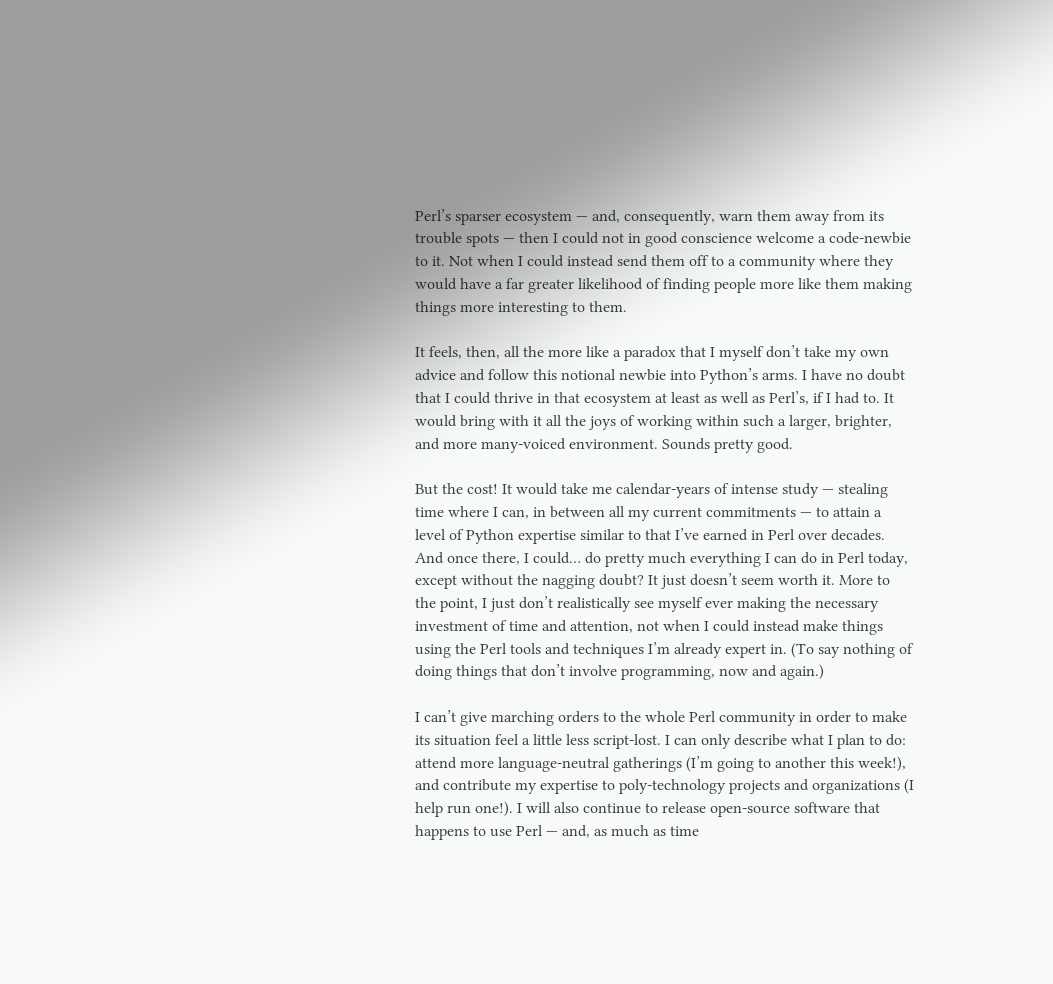Perl’s sparser ecosystem — and, consequently, warn them away from its trouble spots — then I could not in good conscience welcome a code-newbie to it. Not when I could instead send them off to a community where they would have a far greater likelihood of finding people more like them making things more interesting to them.

It feels, then, all the more like a paradox that I myself don’t take my own advice and follow this notional newbie into Python’s arms. I have no doubt that I could thrive in that ecosystem at least as well as Perl’s, if I had to. It would bring with it all the joys of working within such a larger, brighter, and more many-voiced environment. Sounds pretty good.

But the cost! It would take me calendar-years of intense study — stealing time where I can, in between all my current commitments — to attain a level of Python expertise similar to that I’ve earned in Perl over decades. And once there, I could… do pretty much everything I can do in Perl today, except without the nagging doubt? It just doesn’t seem worth it. More to the point, I just don’t realistically see myself ever making the necessary investment of time and attention, not when I could instead make things using the Perl tools and techniques I’m already expert in. (To say nothing of doing things that don’t involve programming, now and again.)

I can’t give marching orders to the whole Perl community in order to make its situation feel a little less script-lost. I can only describe what I plan to do: attend more language-neutral gatherings (I’m going to another this week!), and contribute my expertise to poly-technology projects and organizations (I help run one!). I will also continue to release open-source software that happens to use Perl — and, as much as time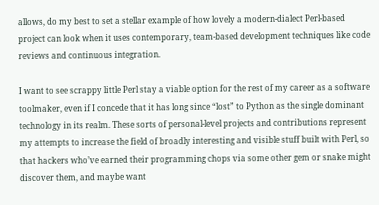allows, do my best to set a stellar example of how lovely a modern-dialect Perl-based project can look when it uses contemporary, team-based development techniques like code reviews and continuous integration.

I want to see scrappy little Perl stay a viable option for the rest of my career as a software toolmaker, even if I concede that it has long since “lost” to Python as the single dominant technology in its realm. These sorts of personal-level projects and contributions represent my attempts to increase the field of broadly interesting and visible stuff built with Perl, so that hackers who’ve earned their programming chops via some other gem or snake might discover them, and maybe want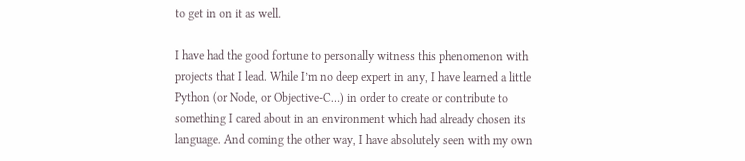to get in on it as well.

I have had the good fortune to personally witness this phenomenon with projects that I lead. While I’m no deep expert in any, I have learned a little Python (or Node, or Objective-C…) in order to create or contribute to something I cared about in an environment which had already chosen its language. And coming the other way, I have absolutely seen with my own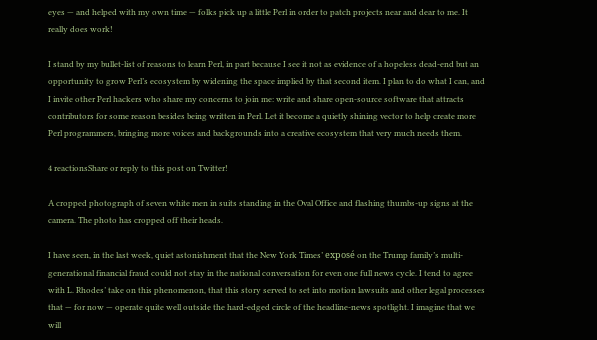eyes — and helped with my own time — folks pick up a little Perl in order to patch projects near and dear to me. It really does work!

I stand by my bullet-list of reasons to learn Perl, in part because I see it not as evidence of a hopeless dead-end but an opportunity to grow Perl’s ecosystem by widening the space implied by that second item. I plan to do what I can, and I invite other Perl hackers who share my concerns to join me: write and share open-source software that attracts contributors for some reason besides being written in Perl. Let it become a quietly shining vector to help create more Perl programmers, bringing more voices and backgrounds into a creative ecosystem that very much needs them.

4 reactionsShare or reply to this post on Twitter!

A cropped photograph of seven white men in suits standing in the Oval Office and flashing thumbs-up signs at the camera. The photo has cropped off their heads.

I have seen, in the last week, quiet astonishment that the New York Times’ exposé on the Trump family’s multi-generational financial fraud could not stay in the national conversation for even one full news cycle. I tend to agree with L. Rhodes’ take on this phenomenon, that this story served to set into motion lawsuits and other legal processes that — for now — operate quite well outside the hard-edged circle of the headline-news spotlight. I imagine that we will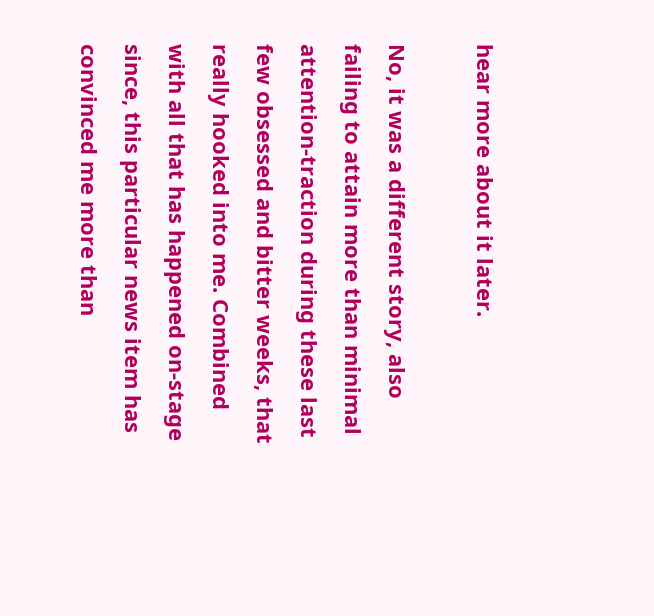hear more about it later.

No, it was a different story, also failing to attain more than minimal attention-traction during these last few obsessed and bitter weeks, that really hooked into me. Combined with all that has happened on-stage since, this particular news item has convinced me more than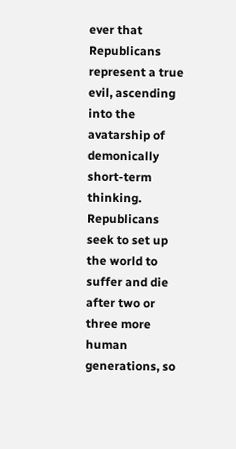ever that Republicans represent a true evil, ascending into the avatarship of demonically short-term thinking. Republicans seek to set up the world to suffer and die after two or three more human generations, so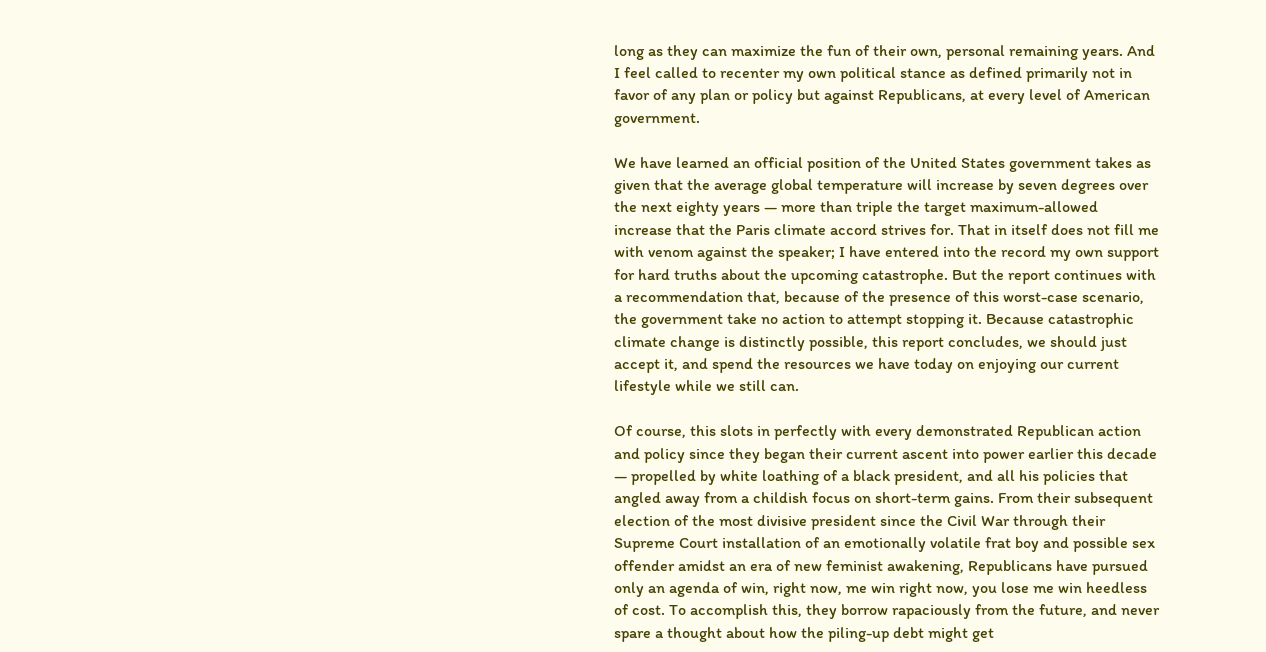long as they can maximize the fun of their own, personal remaining years. And I feel called to recenter my own political stance as defined primarily not in favor of any plan or policy but against Republicans, at every level of American government.

We have learned an official position of the United States government takes as given that the average global temperature will increase by seven degrees over the next eighty years — more than triple the target maximum-allowed increase that the Paris climate accord strives for. That in itself does not fill me with venom against the speaker; I have entered into the record my own support for hard truths about the upcoming catastrophe. But the report continues with a recommendation that, because of the presence of this worst-case scenario, the government take no action to attempt stopping it. Because catastrophic climate change is distinctly possible, this report concludes, we should just accept it, and spend the resources we have today on enjoying our current lifestyle while we still can.

Of course, this slots in perfectly with every demonstrated Republican action and policy since they began their current ascent into power earlier this decade — propelled by white loathing of a black president, and all his policies that angled away from a childish focus on short-term gains. From their subsequent election of the most divisive president since the Civil War through their Supreme Court installation of an emotionally volatile frat boy and possible sex offender amidst an era of new feminist awakening, Republicans have pursued only an agenda of win, right now, me win right now, you lose me win heedless of cost. To accomplish this, they borrow rapaciously from the future, and never spare a thought about how the piling-up debt might get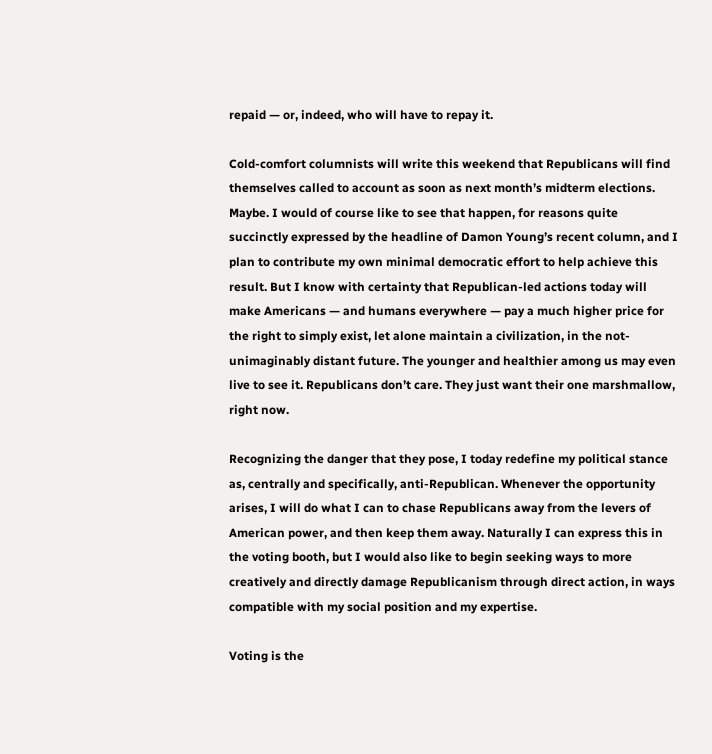repaid — or, indeed, who will have to repay it.

Cold-comfort columnists will write this weekend that Republicans will find themselves called to account as soon as next month’s midterm elections. Maybe. I would of course like to see that happen, for reasons quite succinctly expressed by the headline of Damon Young’s recent column, and I plan to contribute my own minimal democratic effort to help achieve this result. But I know with certainty that Republican-led actions today will make Americans — and humans everywhere — pay a much higher price for the right to simply exist, let alone maintain a civilization, in the not-unimaginably distant future. The younger and healthier among us may even live to see it. Republicans don’t care. They just want their one marshmallow, right now.

Recognizing the danger that they pose, I today redefine my political stance as, centrally and specifically, anti-Republican. Whenever the opportunity arises, I will do what I can to chase Republicans away from the levers of American power, and then keep them away. Naturally I can express this in the voting booth, but I would also like to begin seeking ways to more creatively and directly damage Republicanism through direct action, in ways compatible with my social position and my expertise.

Voting is the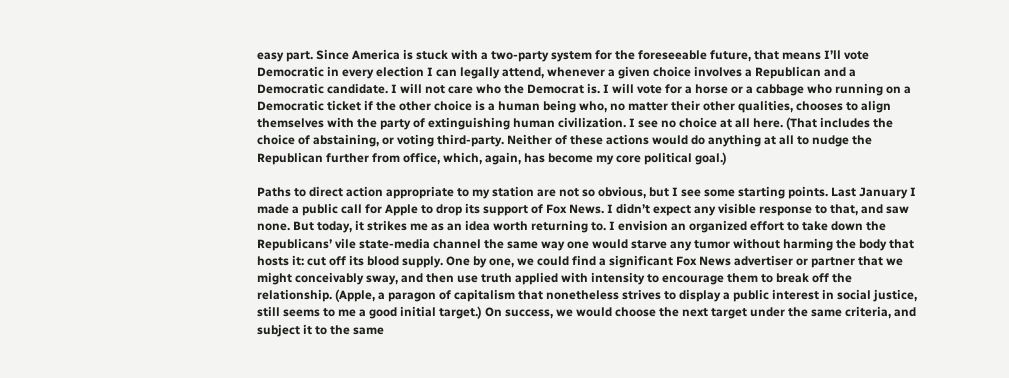easy part. Since America is stuck with a two-party system for the foreseeable future, that means I’ll vote Democratic in every election I can legally attend, whenever a given choice involves a Republican and a Democratic candidate. I will not care who the Democrat is. I will vote for a horse or a cabbage who running on a Democratic ticket if the other choice is a human being who, no matter their other qualities, chooses to align themselves with the party of extinguishing human civilization. I see no choice at all here. (That includes the choice of abstaining, or voting third-party. Neither of these actions would do anything at all to nudge the Republican further from office, which, again, has become my core political goal.)

Paths to direct action appropriate to my station are not so obvious, but I see some starting points. Last January I made a public call for Apple to drop its support of Fox News. I didn’t expect any visible response to that, and saw none. But today, it strikes me as an idea worth returning to. I envision an organized effort to take down the Republicans’ vile state-media channel the same way one would starve any tumor without harming the body that hosts it: cut off its blood supply. One by one, we could find a significant Fox News advertiser or partner that we might conceivably sway, and then use truth applied with intensity to encourage them to break off the relationship. (Apple, a paragon of capitalism that nonetheless strives to display a public interest in social justice, still seems to me a good initial target.) On success, we would choose the next target under the same criteria, and subject it to the same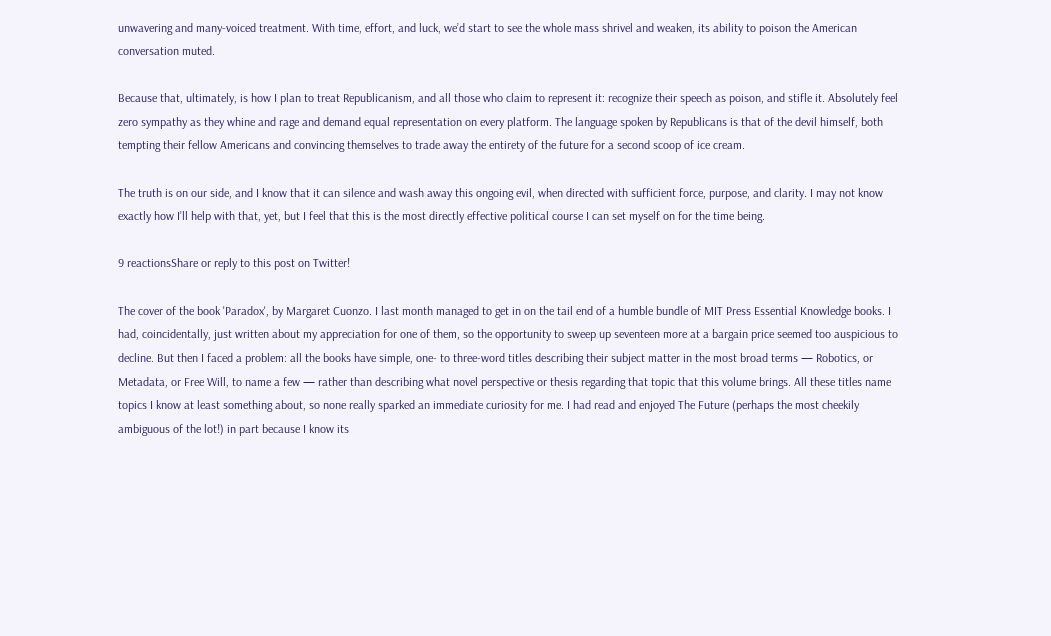unwavering and many-voiced treatment. With time, effort, and luck, we’d start to see the whole mass shrivel and weaken, its ability to poison the American conversation muted.

Because that, ultimately, is how I plan to treat Republicanism, and all those who claim to represent it: recognize their speech as poison, and stifle it. Absolutely feel zero sympathy as they whine and rage and demand equal representation on every platform. The language spoken by Republicans is that of the devil himself, both tempting their fellow Americans and convincing themselves to trade away the entirety of the future for a second scoop of ice cream.

The truth is on our side, and I know that it can silence and wash away this ongoing evil, when directed with sufficient force, purpose, and clarity. I may not know exactly how I’ll help with that, yet, but I feel that this is the most directly effective political course I can set myself on for the time being.

9 reactionsShare or reply to this post on Twitter!

The cover of the book 'Paradox', by Margaret Cuonzo. I last month managed to get in on the tail end of a humble bundle of MIT Press Essential Knowledge books. I had, coincidentally, just written about my appreciation for one of them, so the opportunity to sweep up seventeen more at a bargain price seemed too auspicious to decline. But then I faced a problem: all the books have simple, one- to three-word titles describing their subject matter in the most broad terms — Robotics, or Metadata, or Free Will, to name a few — rather than describing what novel perspective or thesis regarding that topic that this volume brings. All these titles name topics I know at least something about, so none really sparked an immediate curiosity for me. I had read and enjoyed The Future (perhaps the most cheekily ambiguous of the lot!) in part because I know its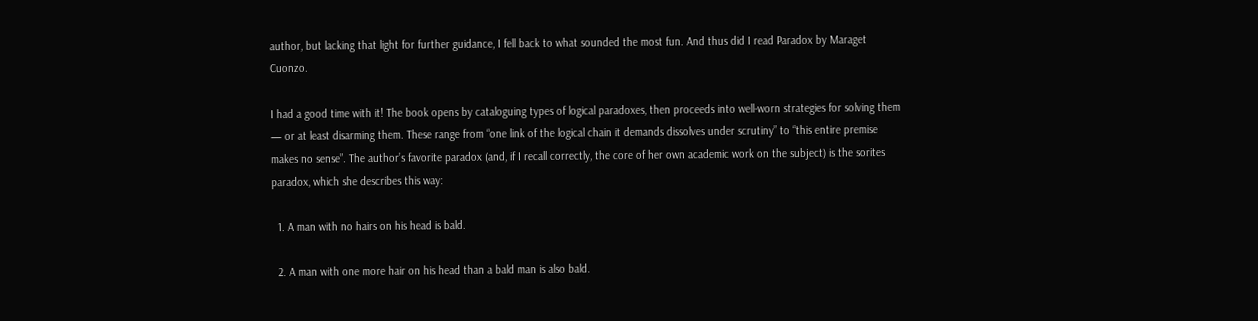author, but lacking that light for further guidance, I fell back to what sounded the most fun. And thus did I read Paradox by Maraget Cuonzo.

I had a good time with it! The book opens by cataloguing types of logical paradoxes, then proceeds into well-worn strategies for solving them — or at least disarming them. These range from “one link of the logical chain it demands dissolves under scrutiny” to “this entire premise makes no sense”. The author’s favorite paradox (and, if I recall correctly, the core of her own academic work on the subject) is the sorites paradox, which she describes this way:

  1. A man with no hairs on his head is bald.

  2. A man with one more hair on his head than a bald man is also bald.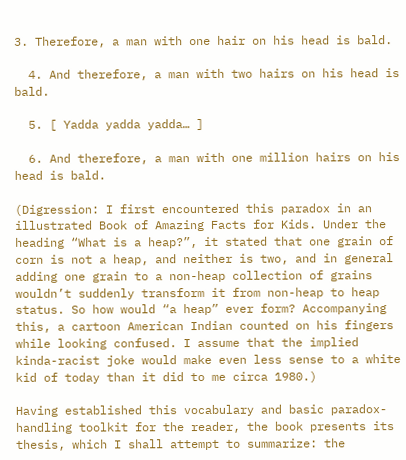3. Therefore, a man with one hair on his head is bald.

  4. And therefore, a man with two hairs on his head is bald.

  5. [ Yadda yadda yadda… ]

  6. And therefore, a man with one million hairs on his head is bald.

(Digression: I first encountered this paradox in an illustrated Book of Amazing Facts for Kids. Under the heading “What is a heap?”, it stated that one grain of corn is not a heap, and neither is two, and in general adding one grain to a non-heap collection of grains wouldn’t suddenly transform it from non-heap to heap status. So how would “a heap” ever form? Accompanying this, a cartoon American Indian counted on his fingers while looking confused. I assume that the implied kinda-racist joke would make even less sense to a white kid of today than it did to me circa 1980.)

Having established this vocabulary and basic paradox-handling toolkit for the reader, the book presents its thesis, which I shall attempt to summarize: the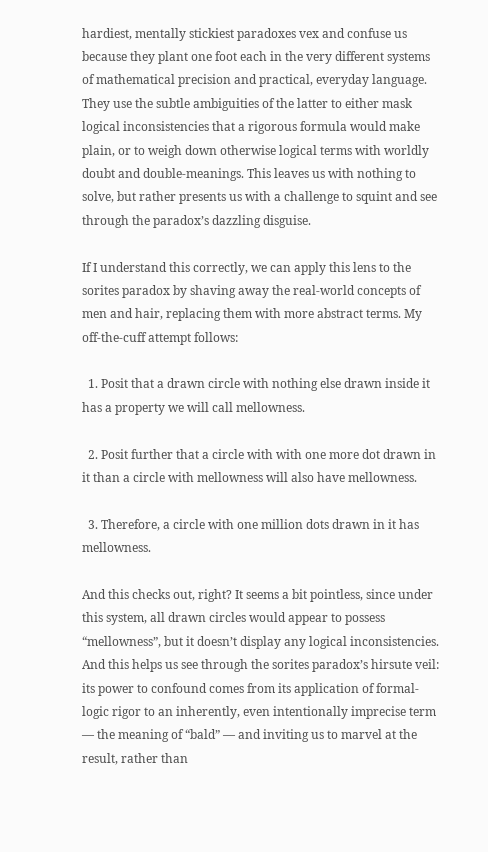hardiest, mentally stickiest paradoxes vex and confuse us because they plant one foot each in the very different systems of mathematical precision and practical, everyday language. They use the subtle ambiguities of the latter to either mask logical inconsistencies that a rigorous formula would make plain, or to weigh down otherwise logical terms with worldly doubt and double-meanings. This leaves us with nothing to solve, but rather presents us with a challenge to squint and see through the paradox’s dazzling disguise.

If I understand this correctly, we can apply this lens to the sorites paradox by shaving away the real-world concepts of men and hair, replacing them with more abstract terms. My off-the-cuff attempt follows:

  1. Posit that a drawn circle with nothing else drawn inside it has a property we will call mellowness.

  2. Posit further that a circle with with one more dot drawn in it than a circle with mellowness will also have mellowness.

  3. Therefore, a circle with one million dots drawn in it has mellowness.

And this checks out, right? It seems a bit pointless, since under this system, all drawn circles would appear to possess “mellowness”, but it doesn’t display any logical inconsistencies. And this helps us see through the sorites paradox’s hirsute veil: its power to confound comes from its application of formal-logic rigor to an inherently, even intentionally imprecise term — the meaning of “bald” — and inviting us to marvel at the result, rather than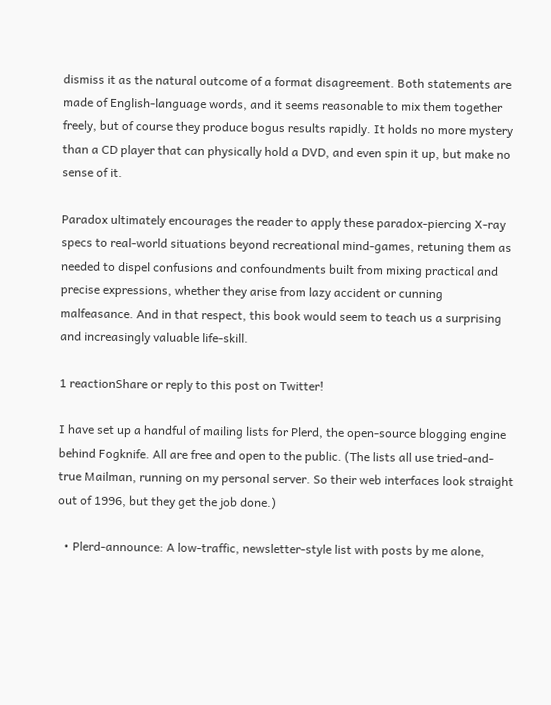dismiss it as the natural outcome of a format disagreement. Both statements are made of English-language words, and it seems reasonable to mix them together freely, but of course they produce bogus results rapidly. It holds no more mystery than a CD player that can physically hold a DVD, and even spin it up, but make no sense of it.

Paradox ultimately encourages the reader to apply these paradox-piercing X-ray specs to real-world situations beyond recreational mind-games, retuning them as needed to dispel confusions and confoundments built from mixing practical and precise expressions, whether they arise from lazy accident or cunning malfeasance. And in that respect, this book would seem to teach us a surprising and increasingly valuable life-skill.

1 reactionShare or reply to this post on Twitter!

I have set up a handful of mailing lists for Plerd, the open-source blogging engine behind Fogknife. All are free and open to the public. (The lists all use tried-and-true Mailman, running on my personal server. So their web interfaces look straight out of 1996, but they get the job done.)

  • Plerd-announce: A low-traffic, newsletter-style list with posts by me alone,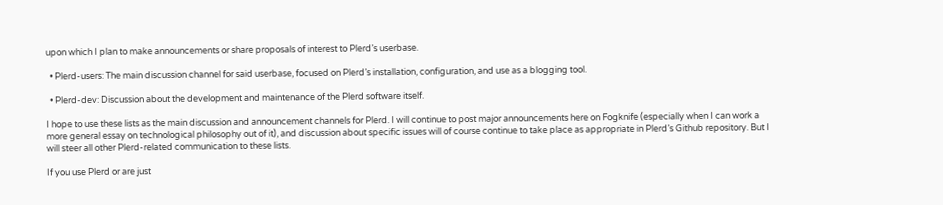upon which I plan to make announcements or share proposals of interest to Plerd’s userbase.

  • Plerd-users: The main discussion channel for said userbase, focused on Plerd’s installation, configuration, and use as a blogging tool.

  • Plerd-dev: Discussion about the development and maintenance of the Plerd software itself.

I hope to use these lists as the main discussion and announcement channels for Plerd. I will continue to post major announcements here on Fogknife (especially when I can work a more general essay on technological philosophy out of it), and discussion about specific issues will of course continue to take place as appropriate in Plerd’s Github repository. But I will steer all other Plerd-related communication to these lists.

If you use Plerd or are just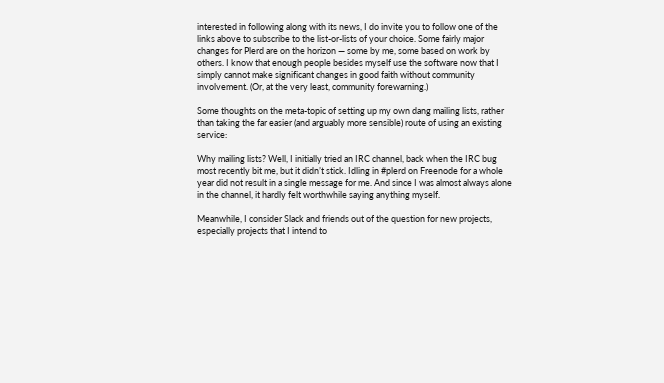interested in following along with its news, I do invite you to follow one of the links above to subscribe to the list-or-lists of your choice. Some fairly major changes for Plerd are on the horizon — some by me, some based on work by others. I know that enough people besides myself use the software now that I simply cannot make significant changes in good faith without community involvement. (Or, at the very least, community forewarning.)

Some thoughts on the meta-topic of setting up my own dang mailing lists, rather than taking the far easier (and arguably more sensible) route of using an existing service:

Why mailing lists? Well, I initially tried an IRC channel, back when the IRC bug most recently bit me, but it didn’t stick. Idling in #plerd on Freenode for a whole year did not result in a single message for me. And since I was almost always alone in the channel, it hardly felt worthwhile saying anything myself.

Meanwhile, I consider Slack and friends out of the question for new projects, especially projects that I intend to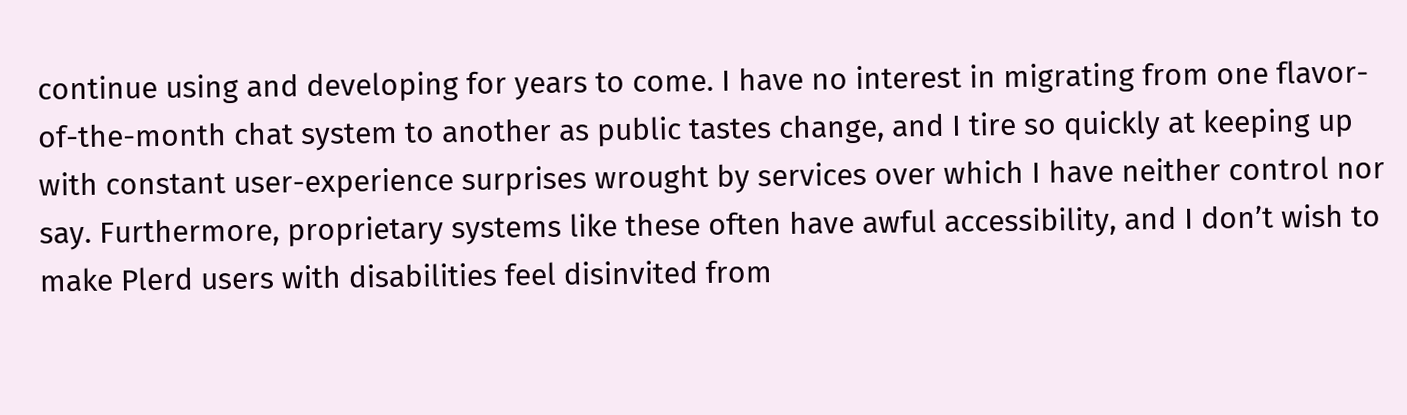continue using and developing for years to come. I have no interest in migrating from one flavor-of-the-month chat system to another as public tastes change, and I tire so quickly at keeping up with constant user-experience surprises wrought by services over which I have neither control nor say. Furthermore, proprietary systems like these often have awful accessibility, and I don’t wish to make Plerd users with disabilities feel disinvited from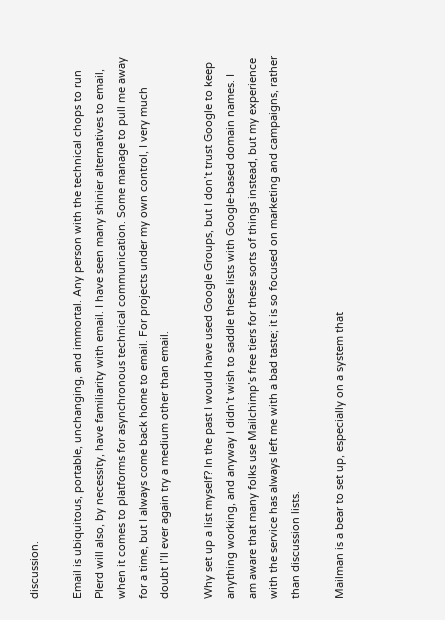discussion.

Email is ubiquitous, portable, unchanging, and immortal. Any person with the technical chops to run Plerd will also, by necessity, have familiarity with email. I have seen many shinier alternatives to email, when it comes to platforms for asynchronous technical communication. Some manage to pull me away for a time, but I always come back home to email. For projects under my own control, I very much doubt I’ll ever again try a medium other than email.

Why set up a list myself? In the past I would have used Google Groups, but I don’t trust Google to keep anything working, and anyway I didn’t wish to saddle these lists with Google-based domain names. I am aware that many folks use Mailchimp’s free tiers for these sorts of things instead, but my experience with the service has always left me with a bad taste; it is so focused on marketing and campaigns, rather than discussion lists.

Mailman is a bear to set up, especially on a system that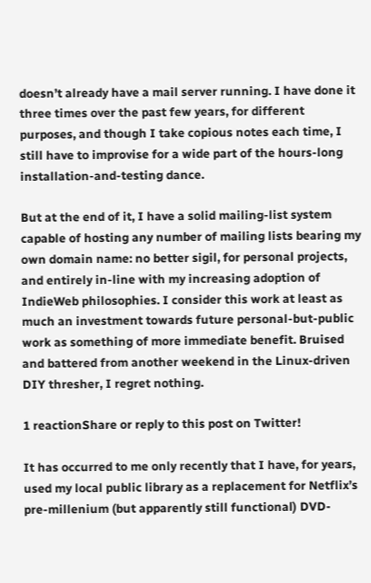doesn’t already have a mail server running. I have done it three times over the past few years, for different purposes, and though I take copious notes each time, I still have to improvise for a wide part of the hours-long installation-and-testing dance.

But at the end of it, I have a solid mailing-list system capable of hosting any number of mailing lists bearing my own domain name: no better sigil, for personal projects, and entirely in-line with my increasing adoption of IndieWeb philosophies. I consider this work at least as much an investment towards future personal-but-public work as something of more immediate benefit. Bruised and battered from another weekend in the Linux-driven DIY thresher, I regret nothing.

1 reactionShare or reply to this post on Twitter!

It has occurred to me only recently that I have, for years, used my local public library as a replacement for Netflix’s pre-millenium (but apparently still functional) DVD-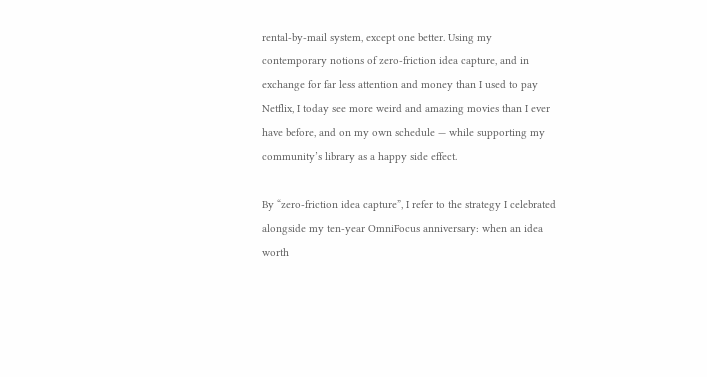rental-by-mail system, except one better. Using my contemporary notions of zero-friction idea capture, and in exchange for far less attention and money than I used to pay Netflix, I today see more weird and amazing movies than I ever have before, and on my own schedule — while supporting my community’s library as a happy side effect.

By “zero-friction idea capture”, I refer to the strategy I celebrated alongside my ten-year OmniFocus anniversary: when an idea worth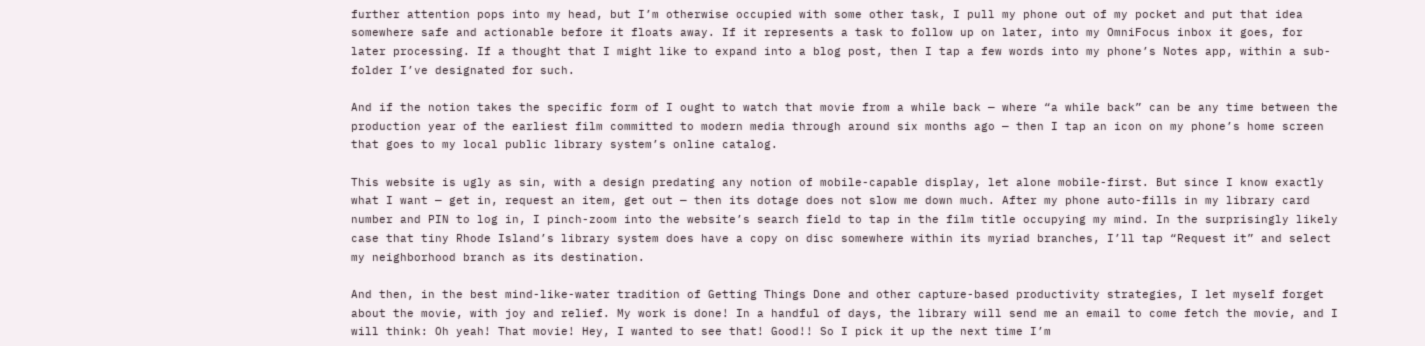further attention pops into my head, but I’m otherwise occupied with some other task, I pull my phone out of my pocket and put that idea somewhere safe and actionable before it floats away. If it represents a task to follow up on later, into my OmniFocus inbox it goes, for later processing. If a thought that I might like to expand into a blog post, then I tap a few words into my phone’s Notes app, within a sub-folder I’ve designated for such.

And if the notion takes the specific form of I ought to watch that movie from a while back — where “a while back” can be any time between the production year of the earliest film committed to modern media through around six months ago — then I tap an icon on my phone’s home screen that goes to my local public library system’s online catalog.

This website is ugly as sin, with a design predating any notion of mobile-capable display, let alone mobile-first. But since I know exactly what I want — get in, request an item, get out — then its dotage does not slow me down much. After my phone auto-fills in my library card number and PIN to log in, I pinch-zoom into the website’s search field to tap in the film title occupying my mind. In the surprisingly likely case that tiny Rhode Island’s library system does have a copy on disc somewhere within its myriad branches, I’ll tap “Request it” and select my neighborhood branch as its destination.

And then, in the best mind-like-water tradition of Getting Things Done and other capture-based productivity strategies, I let myself forget about the movie, with joy and relief. My work is done! In a handful of days, the library will send me an email to come fetch the movie, and I will think: Oh yeah! That movie! Hey, I wanted to see that! Good!! So I pick it up the next time I’m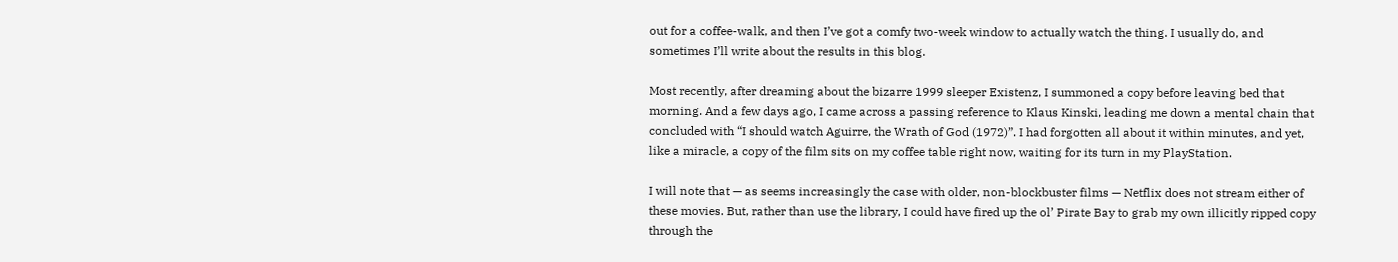out for a coffee-walk, and then I’ve got a comfy two-week window to actually watch the thing. I usually do, and sometimes I’ll write about the results in this blog.

Most recently, after dreaming about the bizarre 1999 sleeper Existenz, I summoned a copy before leaving bed that morning. And a few days ago, I came across a passing reference to Klaus Kinski, leading me down a mental chain that concluded with “I should watch Aguirre, the Wrath of God (1972)”. I had forgotten all about it within minutes, and yet, like a miracle, a copy of the film sits on my coffee table right now, waiting for its turn in my PlayStation.

I will note that — as seems increasingly the case with older, non-blockbuster films — Netflix does not stream either of these movies. But, rather than use the library, I could have fired up the ol’ Pirate Bay to grab my own illicitly ripped copy through the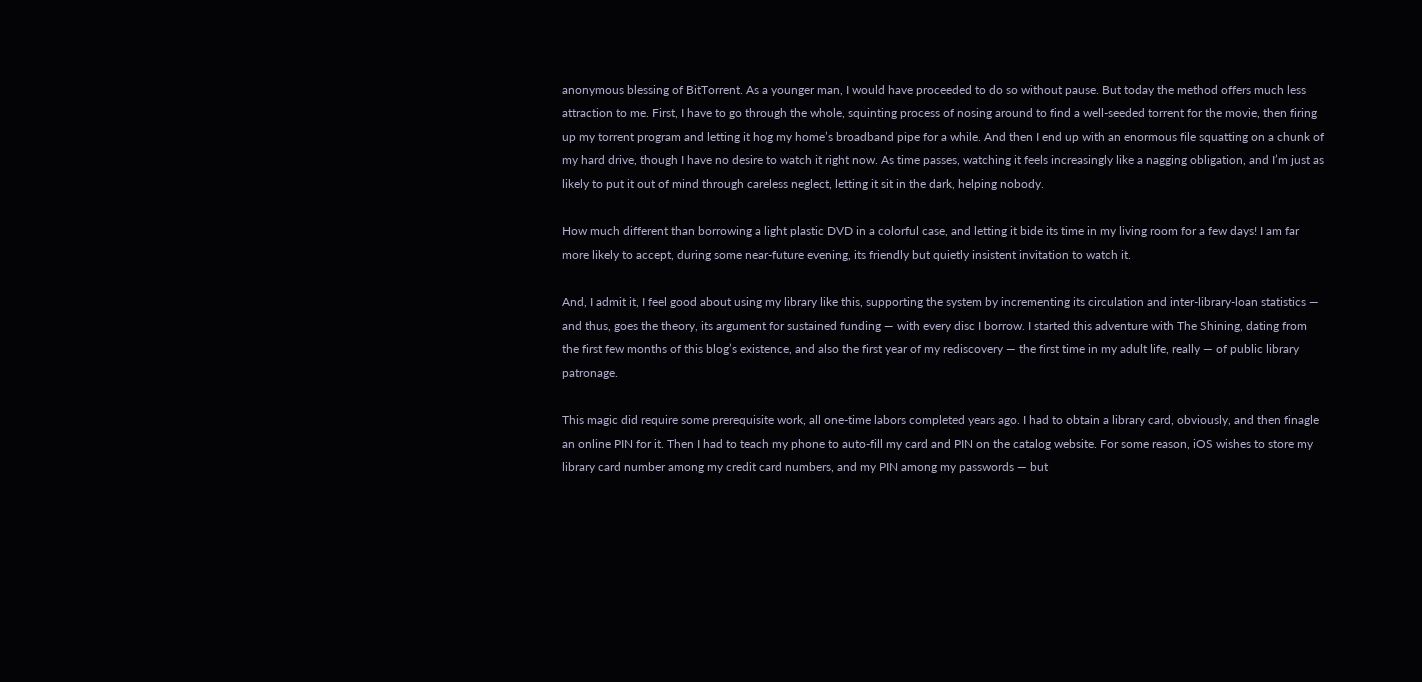anonymous blessing of BitTorrent. As a younger man, I would have proceeded to do so without pause. But today the method offers much less attraction to me. First, I have to go through the whole, squinting process of nosing around to find a well-seeded torrent for the movie, then firing up my torrent program and letting it hog my home’s broadband pipe for a while. And then I end up with an enormous file squatting on a chunk of my hard drive, though I have no desire to watch it right now. As time passes, watching it feels increasingly like a nagging obligation, and I’m just as likely to put it out of mind through careless neglect, letting it sit in the dark, helping nobody.

How much different than borrowing a light plastic DVD in a colorful case, and letting it bide its time in my living room for a few days! I am far more likely to accept, during some near-future evening, its friendly but quietly insistent invitation to watch it.

And, I admit it, I feel good about using my library like this, supporting the system by incrementing its circulation and inter-library-loan statistics — and thus, goes the theory, its argument for sustained funding — with every disc I borrow. I started this adventure with The Shining, dating from the first few months of this blog’s existence, and also the first year of my rediscovery — the first time in my adult life, really — of public library patronage.

This magic did require some prerequisite work, all one-time labors completed years ago. I had to obtain a library card, obviously, and then finagle an online PIN for it. Then I had to teach my phone to auto-fill my card and PIN on the catalog website. For some reason, iOS wishes to store my library card number among my credit card numbers, and my PIN among my passwords — but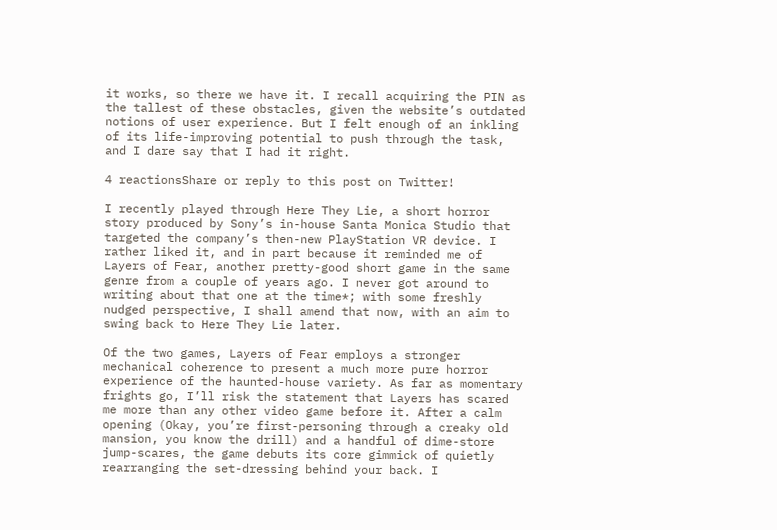it works, so there we have it. I recall acquiring the PIN as the tallest of these obstacles, given the website’s outdated notions of user experience. But I felt enough of an inkling of its life-improving potential to push through the task, and I dare say that I had it right.

4 reactionsShare or reply to this post on Twitter!

I recently played through Here They Lie, a short horror story produced by Sony’s in-house Santa Monica Studio that targeted the company’s then-new PlayStation VR device. I rather liked it, and in part because it reminded me of Layers of Fear, another pretty-good short game in the same genre from a couple of years ago. I never got around to writing about that one at the time*; with some freshly nudged perspective, I shall amend that now, with an aim to swing back to Here They Lie later.

Of the two games, Layers of Fear employs a stronger mechanical coherence to present a much more pure horror experience of the haunted-house variety. As far as momentary frights go, I’ll risk the statement that Layers has scared me more than any other video game before it. After a calm opening (Okay, you’re first-personing through a creaky old mansion, you know the drill) and a handful of dime-store jump-scares, the game debuts its core gimmick of quietly rearranging the set-dressing behind your back. I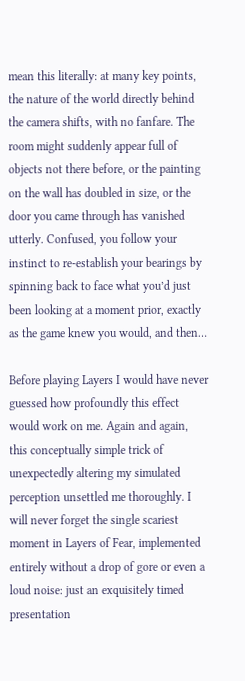mean this literally: at many key points, the nature of the world directly behind the camera shifts, with no fanfare. The room might suddenly appear full of objects not there before, or the painting on the wall has doubled in size, or the door you came through has vanished utterly. Confused, you follow your instinct to re-establish your bearings by spinning back to face what you’d just been looking at a moment prior, exactly as the game knew you would, and then…

Before playing Layers I would have never guessed how profoundly this effect would work on me. Again and again, this conceptually simple trick of unexpectedly altering my simulated perception unsettled me thoroughly. I will never forget the single scariest moment in Layers of Fear, implemented entirely without a drop of gore or even a loud noise: just an exquisitely timed presentation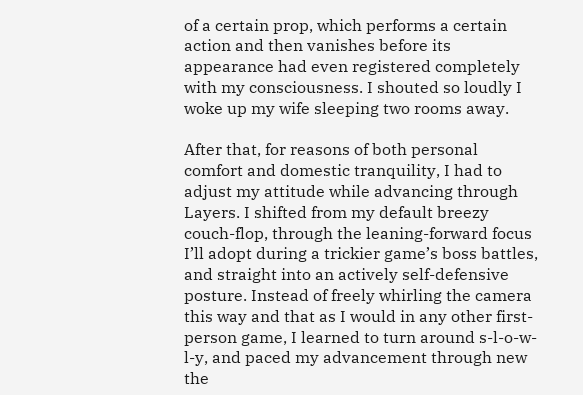of a certain prop, which performs a certain action and then vanishes before its appearance had even registered completely with my consciousness. I shouted so loudly I woke up my wife sleeping two rooms away.

After that, for reasons of both personal comfort and domestic tranquility, I had to adjust my attitude while advancing through Layers. I shifted from my default breezy couch-flop, through the leaning-forward focus I’ll adopt during a trickier game’s boss battles, and straight into an actively self-defensive posture. Instead of freely whirling the camera this way and that as I would in any other first-person game, I learned to turn around s-l-o-w-l-y, and paced my advancement through new the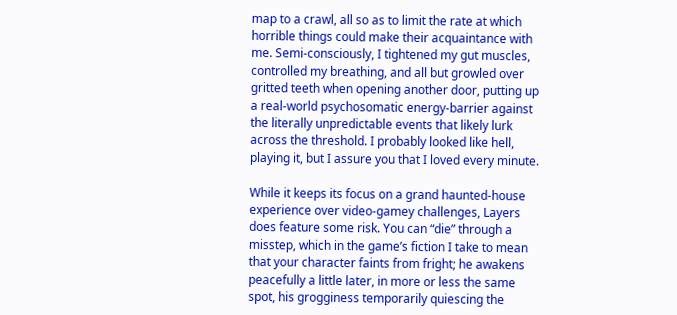map to a crawl, all so as to limit the rate at which horrible things could make their acquaintance with me. Semi-consciously, I tightened my gut muscles, controlled my breathing, and all but growled over gritted teeth when opening another door, putting up a real-world psychosomatic energy-barrier against the literally unpredictable events that likely lurk across the threshold. I probably looked like hell, playing it, but I assure you that I loved every minute.

While it keeps its focus on a grand haunted-house experience over video-gamey challenges, Layers does feature some risk. You can “die” through a misstep, which in the game’s fiction I take to mean that your character faints from fright; he awakens peacefully a little later, in more or less the same spot, his grogginess temporarily quiescing the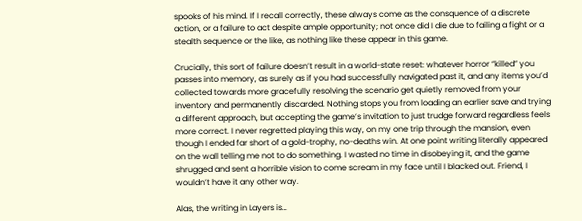spooks of his mind. If I recall correctly, these always come as the consquence of a discrete action, or a failure to act despite ample opportunity; not once did I die due to failing a fight or a stealth sequence or the like, as nothing like these appear in this game.

Crucially, this sort of failure doesn’t result in a world-state reset: whatever horror “killed” you passes into memory, as surely as if you had successfully navigated past it, and any items you’d collected towards more gracefully resolving the scenario get quietly removed from your inventory and permanently discarded. Nothing stops you from loading an earlier save and trying a different approach, but accepting the game’s invitation to just trudge forward regardless feels more correct. I never regretted playing this way, on my one trip through the mansion, even though I ended far short of a gold-trophy, no-deaths win. At one point writing literally appeared on the wall telling me not to do something. I wasted no time in disobeying it, and the game shrugged and sent a horrible vision to come scream in my face until I blacked out. Friend, I wouldn’t have it any other way.

Alas, the writing in Layers is…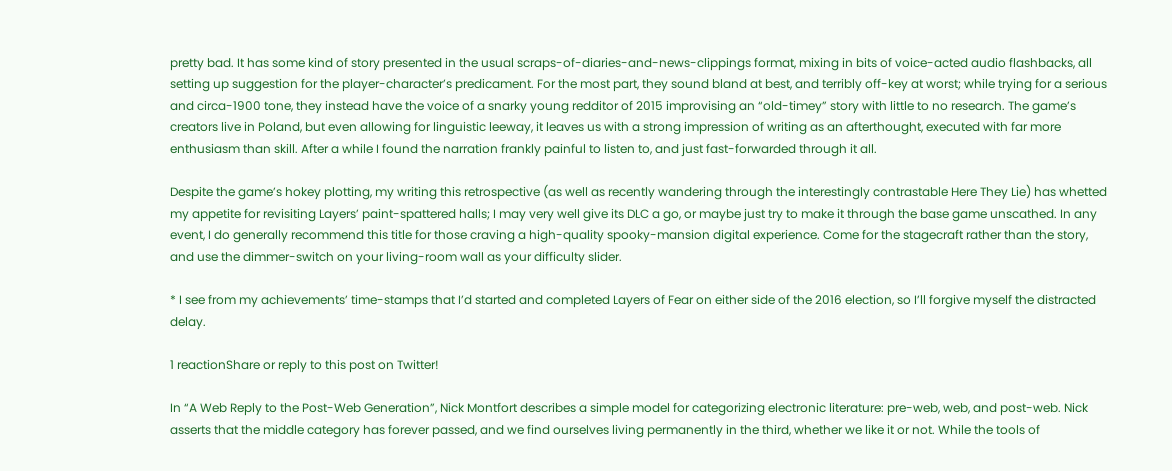pretty bad. It has some kind of story presented in the usual scraps-of-diaries-and-news-clippings format, mixing in bits of voice-acted audio flashbacks, all setting up suggestion for the player-character’s predicament. For the most part, they sound bland at best, and terribly off-key at worst; while trying for a serious and circa-1900 tone, they instead have the voice of a snarky young redditor of 2015 improvising an “old-timey” story with little to no research. The game’s creators live in Poland, but even allowing for linguistic leeway, it leaves us with a strong impression of writing as an afterthought, executed with far more enthusiasm than skill. After a while I found the narration frankly painful to listen to, and just fast-forwarded through it all.

Despite the game’s hokey plotting, my writing this retrospective (as well as recently wandering through the interestingly contrastable Here They Lie) has whetted my appetite for revisiting Layers’ paint-spattered halls; I may very well give its DLC a go, or maybe just try to make it through the base game unscathed. In any event, I do generally recommend this title for those craving a high-quality spooky-mansion digital experience. Come for the stagecraft rather than the story, and use the dimmer-switch on your living-room wall as your difficulty slider.

* I see from my achievements’ time-stamps that I’d started and completed Layers of Fear on either side of the 2016 election, so I’ll forgive myself the distracted delay.

1 reactionShare or reply to this post on Twitter!

In “A Web Reply to the Post-Web Generation”, Nick Montfort describes a simple model for categorizing electronic literature: pre-web, web, and post-web. Nick asserts that the middle category has forever passed, and we find ourselves living permanently in the third, whether we like it or not. While the tools of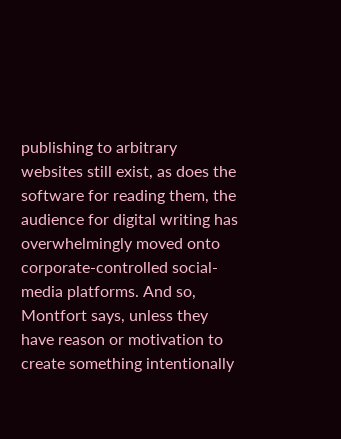publishing to arbitrary websites still exist, as does the software for reading them, the audience for digital writing has overwhelmingly moved onto corporate-controlled social-media platforms. And so, Montfort says, unless they have reason or motivation to create something intentionally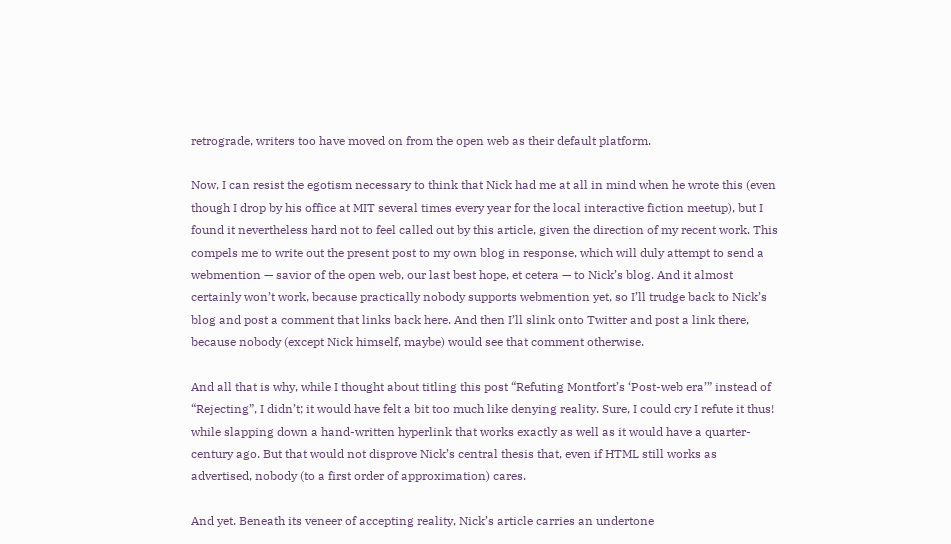retrograde, writers too have moved on from the open web as their default platform.

Now, I can resist the egotism necessary to think that Nick had me at all in mind when he wrote this (even though I drop by his office at MIT several times every year for the local interactive fiction meetup), but I found it nevertheless hard not to feel called out by this article, given the direction of my recent work. This compels me to write out the present post to my own blog in response, which will duly attempt to send a webmention — savior of the open web, our last best hope, et cetera — to Nick’s blog. And it almost certainly won’t work, because practically nobody supports webmention yet, so I’ll trudge back to Nick’s blog and post a comment that links back here. And then I’ll slink onto Twitter and post a link there, because nobody (except Nick himself, maybe) would see that comment otherwise.

And all that is why, while I thought about titling this post “Refuting Montfort’s ‘Post-web era’” instead of “Rejecting”, I didn’t; it would have felt a bit too much like denying reality. Sure, I could cry I refute it thus! while slapping down a hand-written hyperlink that works exactly as well as it would have a quarter-century ago. But that would not disprove Nick’s central thesis that, even if HTML still works as advertised, nobody (to a first order of approximation) cares.

And yet. Beneath its veneer of accepting reality, Nick’s article carries an undertone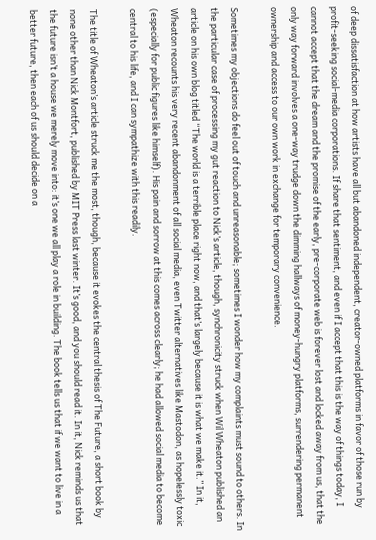of deep dissatisfaction at how artists have all but abandoned independent, creator-owned platforms in favor of those run by profit-seeking social-media corporations. If share that sentiment, and even if I accept that this is the way of things today, I cannot accept that the dream and the promise of the early, pre-corporate web is forever lost and locked away from us, that the only way forward involves a one-way trudge down the dimming hallways of money-hungry platforms, surrendering permanent ownership and access to our own work in exchange for temporary convenience.

Sometimes my objections do feel out of touch and unreasonable; sometimes I wonder how my complaints must sound to others. In the particular case of processing my gut reaction to Nick’s article, though, synchronicity struck when Wil Wheaton published an article on his own blog titled “The world is a terrible place right now, and that’s largely because it is what we make it.” In it, Wheaton recounts his very recent abandonment of all social media, even Twitter alternatives like Mastodon, as hopelessly toxic (especially for public figures like himself). His pain and sorrow at this comes across clearly; he had allowed social media to become central to his life, and I can sympathize with this readily.

The title of Wheaton’s article struck me the most, though, because it evokes the central thesis of The Future, a short book by none other than Nick Montfort, published by MIT Press last winter. It’s good, and you should read it. In it, Nick reminds us that the future isn’t a house we merely move into: it’s one we all play a role in building. The book tells us that if we want to live in a better future, then each of us should decide on a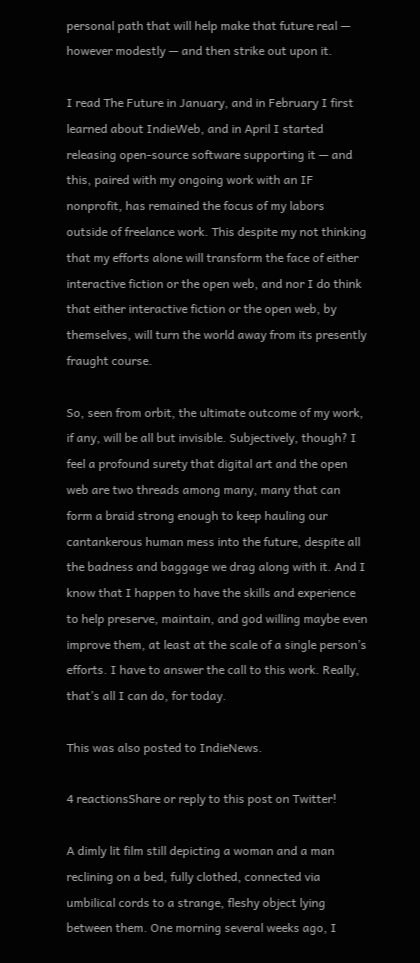personal path that will help make that future real — however modestly — and then strike out upon it.

I read The Future in January, and in February I first learned about IndieWeb, and in April I started releasing open-source software supporting it — and this, paired with my ongoing work with an IF nonprofit, has remained the focus of my labors outside of freelance work. This despite my not thinking that my efforts alone will transform the face of either interactive fiction or the open web, and nor I do think that either interactive fiction or the open web, by themselves, will turn the world away from its presently fraught course.

So, seen from orbit, the ultimate outcome of my work, if any, will be all but invisible. Subjectively, though? I feel a profound surety that digital art and the open web are two threads among many, many that can form a braid strong enough to keep hauling our cantankerous human mess into the future, despite all the badness and baggage we drag along with it. And I know that I happen to have the skills and experience to help preserve, maintain, and god willing maybe even improve them, at least at the scale of a single person’s efforts. I have to answer the call to this work. Really, that’s all I can do, for today.

This was also posted to IndieNews.

4 reactionsShare or reply to this post on Twitter!

A dimly lit film still depicting a woman and a man reclining on a bed, fully clothed, connected via umbilical cords to a strange, fleshy object lying between them. One morning several weeks ago, I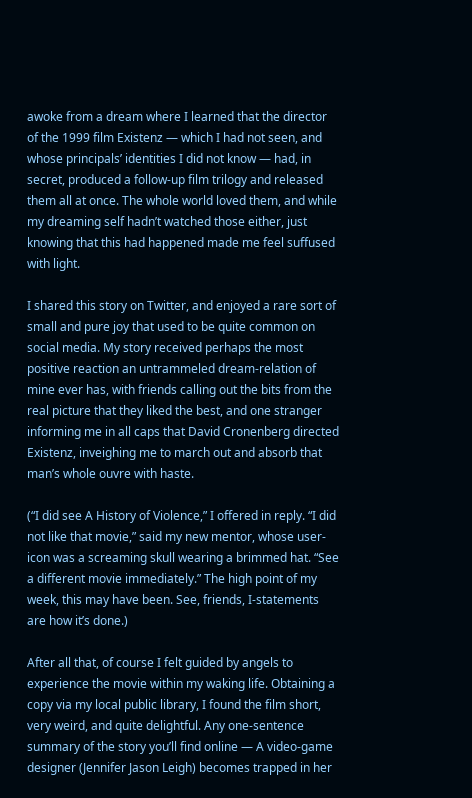awoke from a dream where I learned that the director of the 1999 film Existenz — which I had not seen, and whose principals’ identities I did not know — had, in secret, produced a follow-up film trilogy and released them all at once. The whole world loved them, and while my dreaming self hadn’t watched those either, just knowing that this had happened made me feel suffused with light.

I shared this story on Twitter, and enjoyed a rare sort of small and pure joy that used to be quite common on social media. My story received perhaps the most positive reaction an untrammeled dream-relation of mine ever has, with friends calling out the bits from the real picture that they liked the best, and one stranger informing me in all caps that David Cronenberg directed Existenz, inveighing me to march out and absorb that man’s whole ouvre with haste.

(“I did see A History of Violence,” I offered in reply. “I did not like that movie,” said my new mentor, whose user-icon was a screaming skull wearing a brimmed hat. “See a different movie immediately.” The high point of my week, this may have been. See, friends, I-statements are how it’s done.)

After all that, of course I felt guided by angels to experience the movie within my waking life. Obtaining a copy via my local public library, I found the film short, very weird, and quite delightful. Any one-sentence summary of the story you’ll find online — A video-game designer (Jennifer Jason Leigh) becomes trapped in her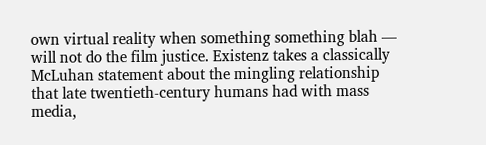own virtual reality when something something blah — will not do the film justice. Existenz takes a classically McLuhan statement about the mingling relationship that late twentieth-century humans had with mass media,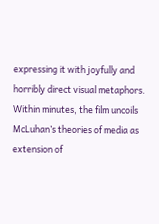expressing it with joyfully and horribly direct visual metaphors. Within minutes, the film uncoils McLuhan’s theories of media as extension of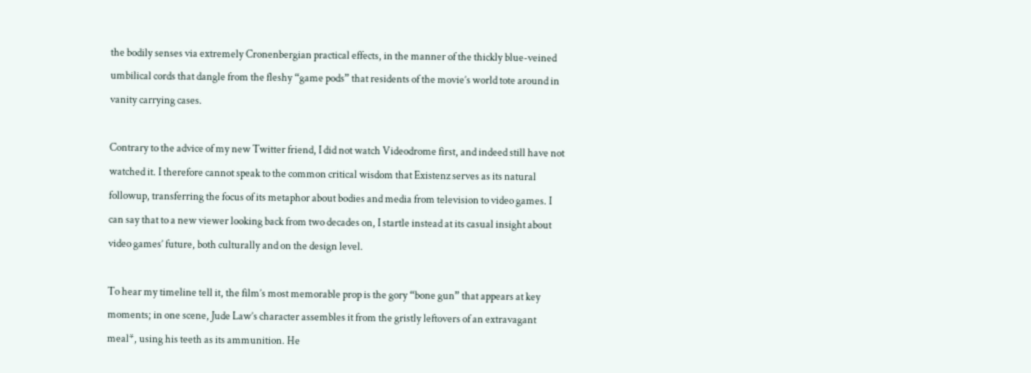the bodily senses via extremely Cronenbergian practical effects, in the manner of the thickly blue-veined umbilical cords that dangle from the fleshy “game pods” that residents of the movie’s world tote around in vanity carrying cases.

Contrary to the advice of my new Twitter friend, I did not watch Videodrome first, and indeed still have not watched it. I therefore cannot speak to the common critical wisdom that Existenz serves as its natural followup, transferring the focus of its metaphor about bodies and media from television to video games. I can say that to a new viewer looking back from two decades on, I startle instead at its casual insight about video games’ future, both culturally and on the design level.

To hear my timeline tell it, the film’s most memorable prop is the gory “bone gun” that appears at key moments; in one scene, Jude Law’s character assembles it from the gristly leftovers of an extravagant meal*, using his teeth as its ammunition. He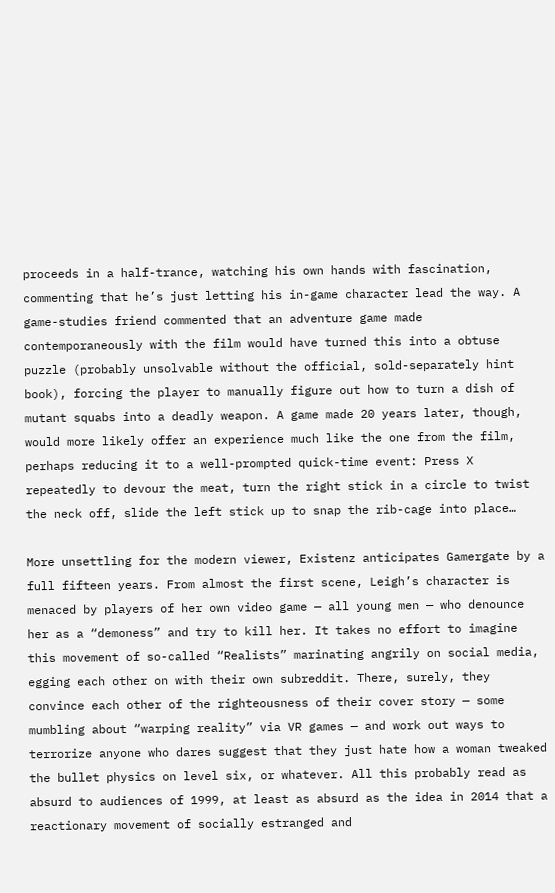proceeds in a half-trance, watching his own hands with fascination, commenting that he’s just letting his in-game character lead the way. A game-studies friend commented that an adventure game made contemporaneously with the film would have turned this into a obtuse puzzle (probably unsolvable without the official, sold-separately hint book), forcing the player to manually figure out how to turn a dish of mutant squabs into a deadly weapon. A game made 20 years later, though, would more likely offer an experience much like the one from the film, perhaps reducing it to a well-prompted quick-time event: Press X repeatedly to devour the meat, turn the right stick in a circle to twist the neck off, slide the left stick up to snap the rib-cage into place…

More unsettling for the modern viewer, Existenz anticipates Gamergate by a full fifteen years. From almost the first scene, Leigh’s character is menaced by players of her own video game — all young men — who denounce her as a “demoness” and try to kill her. It takes no effort to imagine this movement of so-called “Realists” marinating angrily on social media, egging each other on with their own subreddit. There, surely, they convince each other of the righteousness of their cover story — some mumbling about “warping reality” via VR games — and work out ways to terrorize anyone who dares suggest that they just hate how a woman tweaked the bullet physics on level six, or whatever. All this probably read as absurd to audiences of 1999, at least as absurd as the idea in 2014 that a reactionary movement of socially estranged and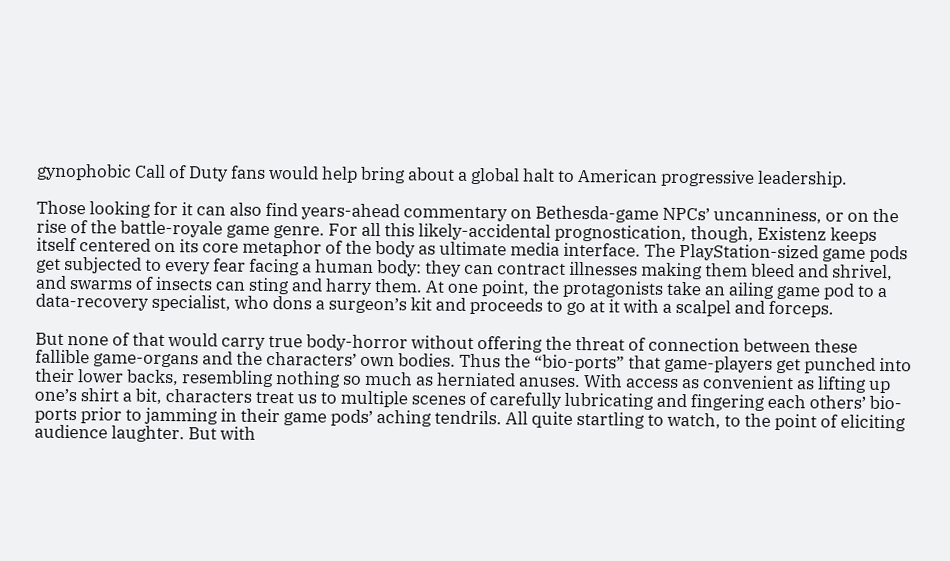gynophobic Call of Duty fans would help bring about a global halt to American progressive leadership.

Those looking for it can also find years-ahead commentary on Bethesda-game NPCs’ uncanniness, or on the rise of the battle-royale game genre. For all this likely-accidental prognostication, though, Existenz keeps itself centered on its core metaphor of the body as ultimate media interface. The PlayStation-sized game pods get subjected to every fear facing a human body: they can contract illnesses making them bleed and shrivel, and swarms of insects can sting and harry them. At one point, the protagonists take an ailing game pod to a data-recovery specialist, who dons a surgeon’s kit and proceeds to go at it with a scalpel and forceps.

But none of that would carry true body-horror without offering the threat of connection between these fallible game-organs and the characters’ own bodies. Thus the “bio-ports” that game-players get punched into their lower backs, resembling nothing so much as herniated anuses. With access as convenient as lifting up one’s shirt a bit, characters treat us to multiple scenes of carefully lubricating and fingering each others’ bio-ports prior to jamming in their game pods’ aching tendrils. All quite startling to watch, to the point of eliciting audience laughter. But with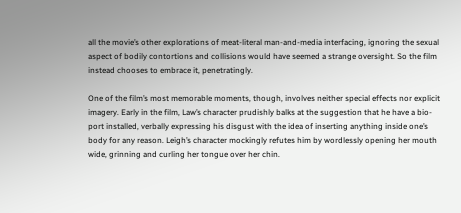all the movie’s other explorations of meat-literal man-and-media interfacing, ignoring the sexual aspect of bodily contortions and collisions would have seemed a strange oversight. So the film instead chooses to embrace it, penetratingly.

One of the film’s most memorable moments, though, involves neither special effects nor explicit imagery. Early in the film, Law’s character prudishly balks at the suggestion that he have a bio-port installed, verbally expressing his disgust with the idea of inserting anything inside one’s body for any reason. Leigh’s character mockingly refutes him by wordlessly opening her mouth wide, grinning and curling her tongue over her chin.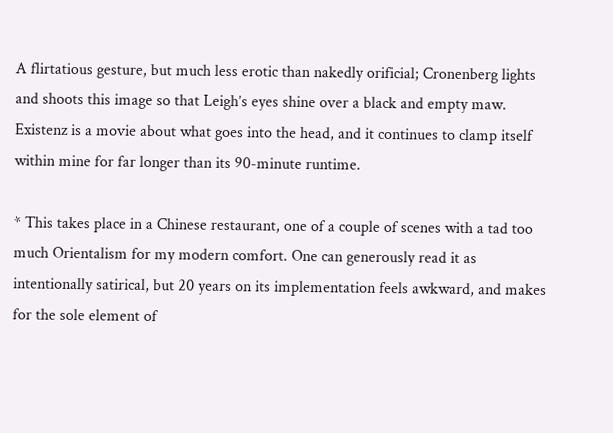A flirtatious gesture, but much less erotic than nakedly orificial; Cronenberg lights and shoots this image so that Leigh’s eyes shine over a black and empty maw. Existenz is a movie about what goes into the head, and it continues to clamp itself within mine for far longer than its 90-minute runtime.

* This takes place in a Chinese restaurant, one of a couple of scenes with a tad too much Orientalism for my modern comfort. One can generously read it as intentionally satirical, but 20 years on its implementation feels awkward, and makes for the sole element of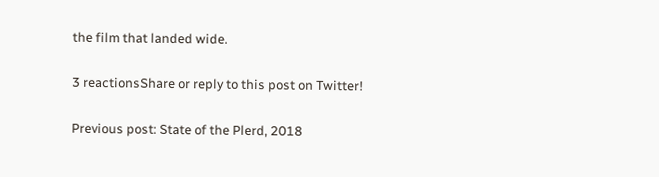the film that landed wide.

3 reactionsShare or reply to this post on Twitter!

Previous post: State of the Plerd, 2018